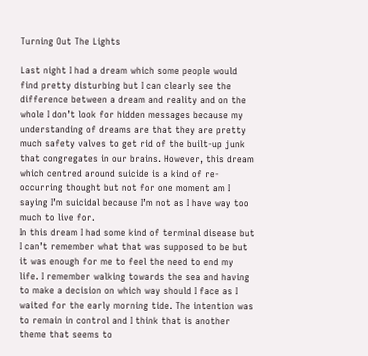Turning Out The Lights

Last night I had a dream which some people would find pretty disturbing but I can clearly see the difference between a dream and reality and on the whole I don’t look for hidden messages because my understanding of dreams are that they are pretty much safety valves to get rid of the built-up junk that congregates in our brains. However, this dream which centred around suicide is a kind of re-occurring thought but not for one moment am I saying I’m suicidal because I’m not as I have way too much to live for.
In this dream I had some kind of terminal disease but I can’t remember what that was supposed to be but it was enough for me to feel the need to end my life. I remember walking towards the sea and having to make a decision on which way should I face as I waited for the early morning tide. The intention was to remain in control and I think that is another theme that seems to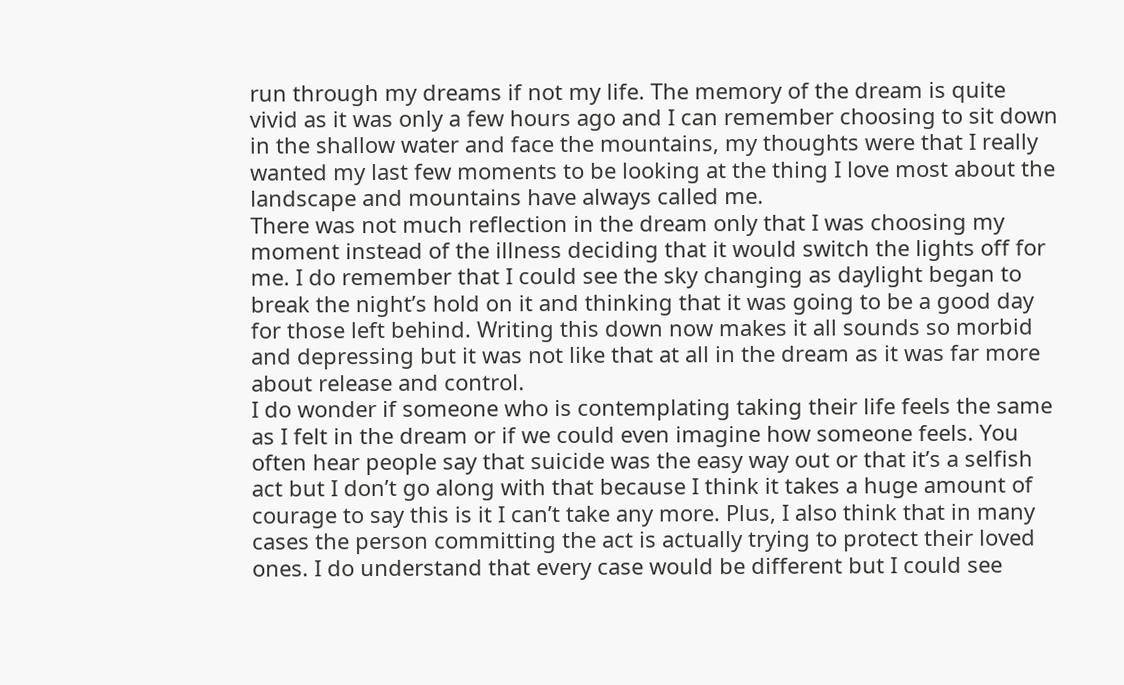run through my dreams if not my life. The memory of the dream is quite vivid as it was only a few hours ago and I can remember choosing to sit down in the shallow water and face the mountains, my thoughts were that I really wanted my last few moments to be looking at the thing I love most about the landscape and mountains have always called me.
There was not much reflection in the dream only that I was choosing my moment instead of the illness deciding that it would switch the lights off for me. I do remember that I could see the sky changing as daylight began to break the night’s hold on it and thinking that it was going to be a good day for those left behind. Writing this down now makes it all sounds so morbid and depressing but it was not like that at all in the dream as it was far more about release and control.
I do wonder if someone who is contemplating taking their life feels the same as I felt in the dream or if we could even imagine how someone feels. You often hear people say that suicide was the easy way out or that it’s a selfish act but I don’t go along with that because I think it takes a huge amount of courage to say this is it I can’t take any more. Plus, I also think that in many cases the person committing the act is actually trying to protect their loved ones. I do understand that every case would be different but I could see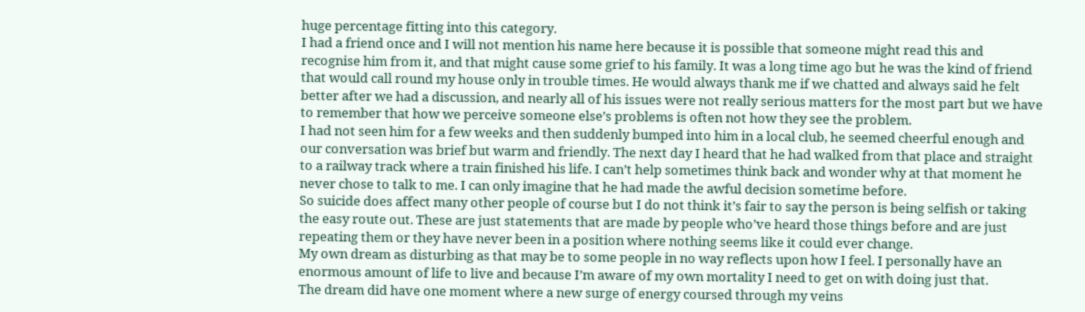huge percentage fitting into this category.
I had a friend once and I will not mention his name here because it is possible that someone might read this and recognise him from it, and that might cause some grief to his family. It was a long time ago but he was the kind of friend that would call round my house only in trouble times. He would always thank me if we chatted and always said he felt better after we had a discussion, and nearly all of his issues were not really serious matters for the most part but we have to remember that how we perceive someone else’s problems is often not how they see the problem.
I had not seen him for a few weeks and then suddenly bumped into him in a local club, he seemed cheerful enough and our conversation was brief but warm and friendly. The next day I heard that he had walked from that place and straight to a railway track where a train finished his life. I can’t help sometimes think back and wonder why at that moment he never chose to talk to me. I can only imagine that he had made the awful decision sometime before.
So suicide does affect many other people of course but I do not think it’s fair to say the person is being selfish or taking the easy route out. These are just statements that are made by people who’ve heard those things before and are just repeating them or they have never been in a position where nothing seems like it could ever change.
My own dream as disturbing as that may be to some people in no way reflects upon how I feel. I personally have an enormous amount of life to live and because I’m aware of my own mortality I need to get on with doing just that.
The dream did have one moment where a new surge of energy coursed through my veins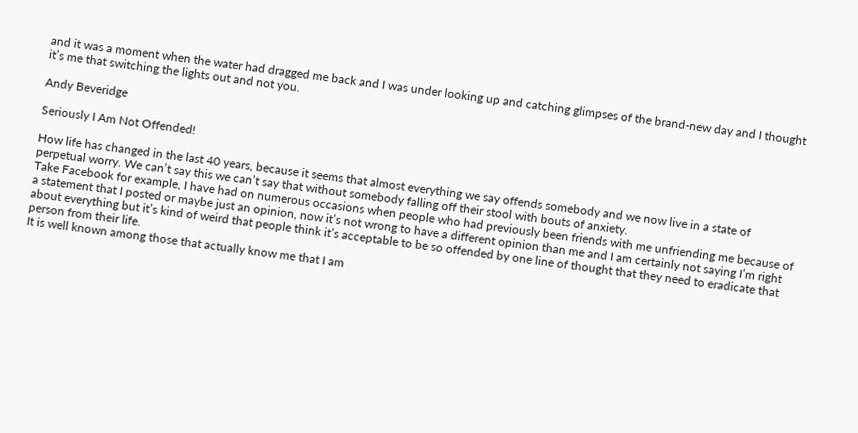and it was a moment when the water had dragged me back and I was under looking up and catching glimpses of the brand-new day and I thought it’s me that switching the lights out and not you.

Andy Beveridge

Seriously I Am Not Offended!

How life has changed in the last 40 years, because it seems that almost everything we say offends somebody and we now live in a state of perpetual worry. We can’t say this we can’t say that without somebody falling off their stool with bouts of anxiety.
Take Facebook for example, I have had on numerous occasions when people who had previously been friends with me unfriending me because of a statement that I posted or maybe just an opinion, now it’s not wrong to have a different opinion than me and I am certainly not saying I’m right about everything but it’s kind of weird that people think it’s acceptable to be so offended by one line of thought that they need to eradicate that person from their life.
It is well known among those that actually know me that I am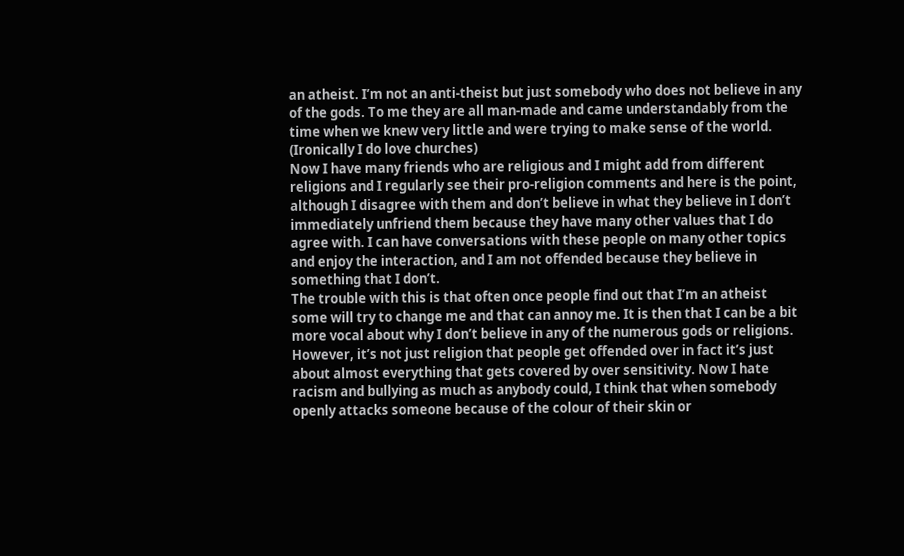an atheist. I’m not an anti-theist but just somebody who does not believe in any of the gods. To me they are all man-made and came understandably from the time when we knew very little and were trying to make sense of the world. (Ironically I do love churches)
Now I have many friends who are religious and I might add from different religions and I regularly see their pro-religion comments and here is the point, although I disagree with them and don’t believe in what they believe in I don’t immediately unfriend them because they have many other values that I do agree with. I can have conversations with these people on many other topics and enjoy the interaction, and I am not offended because they believe in something that I don’t.
The trouble with this is that often once people find out that I’m an atheist some will try to change me and that can annoy me. It is then that I can be a bit more vocal about why I don’t believe in any of the numerous gods or religions.
However, it’s not just religion that people get offended over in fact it’s just about almost everything that gets covered by over sensitivity. Now I hate racism and bullying as much as anybody could, I think that when somebody openly attacks someone because of the colour of their skin or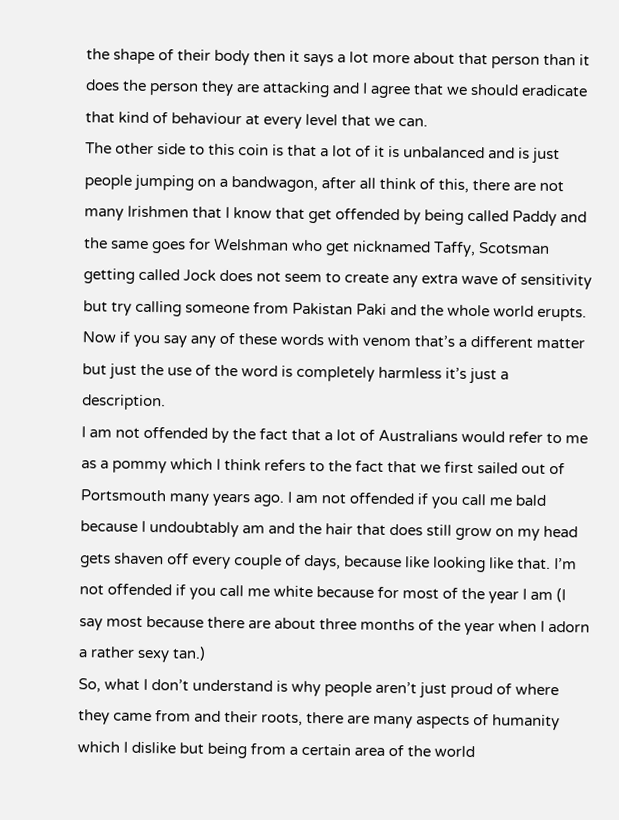the shape of their body then it says a lot more about that person than it does the person they are attacking and I agree that we should eradicate that kind of behaviour at every level that we can.
The other side to this coin is that a lot of it is unbalanced and is just people jumping on a bandwagon, after all think of this, there are not many Irishmen that I know that get offended by being called Paddy and the same goes for Welshman who get nicknamed Taffy, Scotsman getting called Jock does not seem to create any extra wave of sensitivity but try calling someone from Pakistan Paki and the whole world erupts. Now if you say any of these words with venom that’s a different matter but just the use of the word is completely harmless it’s just a description.
I am not offended by the fact that a lot of Australians would refer to me as a pommy which I think refers to the fact that we first sailed out of Portsmouth many years ago. I am not offended if you call me bald because I undoubtably am and the hair that does still grow on my head gets shaven off every couple of days, because like looking like that. I’m not offended if you call me white because for most of the year I am (I say most because there are about three months of the year when I adorn a rather sexy tan.)
So, what I don’t understand is why people aren’t just proud of where they came from and their roots, there are many aspects of humanity which I dislike but being from a certain area of the world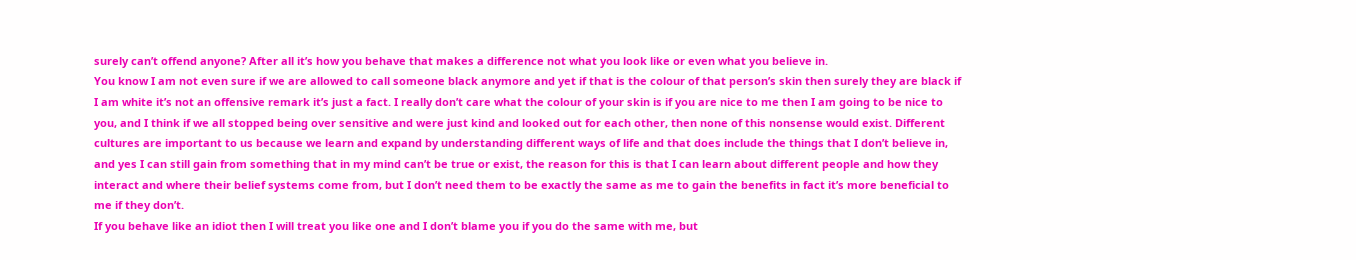surely can’t offend anyone? After all it’s how you behave that makes a difference not what you look like or even what you believe in.
You know I am not even sure if we are allowed to call someone black anymore and yet if that is the colour of that person’s skin then surely they are black if I am white it’s not an offensive remark it’s just a fact. I really don’t care what the colour of your skin is if you are nice to me then I am going to be nice to you, and I think if we all stopped being over sensitive and were just kind and looked out for each other, then none of this nonsense would exist. Different cultures are important to us because we learn and expand by understanding different ways of life and that does include the things that I don’t believe in, and yes I can still gain from something that in my mind can’t be true or exist, the reason for this is that I can learn about different people and how they interact and where their belief systems come from, but I don’t need them to be exactly the same as me to gain the benefits in fact it’s more beneficial to me if they don’t.
If you behave like an idiot then I will treat you like one and I don’t blame you if you do the same with me, but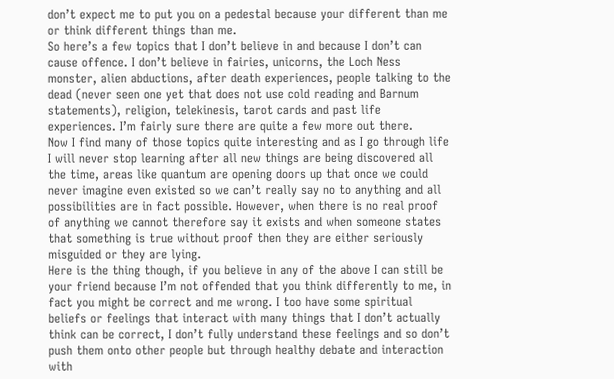don’t expect me to put you on a pedestal because your different than me or think different things than me.
So here’s a few topics that I don’t believe in and because I don’t can cause offence. I don’t believe in fairies, unicorns, the Loch Ness monster, alien abductions, after death experiences, people talking to the dead (never seen one yet that does not use cold reading and Barnum statements), religion, telekinesis, tarot cards and past life experiences. I’m fairly sure there are quite a few more out there.
Now I find many of those topics quite interesting and as I go through life I will never stop learning after all new things are being discovered all the time, areas like quantum are opening doors up that once we could never imagine even existed so we can’t really say no to anything and all possibilities are in fact possible. However, when there is no real proof of anything we cannot therefore say it exists and when someone states that something is true without proof then they are either seriously misguided or they are lying.
Here is the thing though, if you believe in any of the above I can still be your friend because I’m not offended that you think differently to me, in fact you might be correct and me wrong. I too have some spiritual beliefs or feelings that interact with many things that I don’t actually think can be correct, I don’t fully understand these feelings and so don’t push them onto other people but through healthy debate and interaction with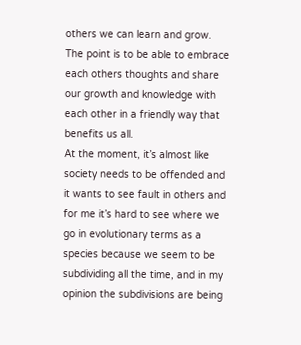others we can learn and grow. The point is to be able to embrace each others thoughts and share our growth and knowledge with each other in a friendly way that benefits us all.
At the moment, it’s almost like society needs to be offended and it wants to see fault in others and for me it’s hard to see where we go in evolutionary terms as a species because we seem to be subdividing all the time, and in my opinion the subdivisions are being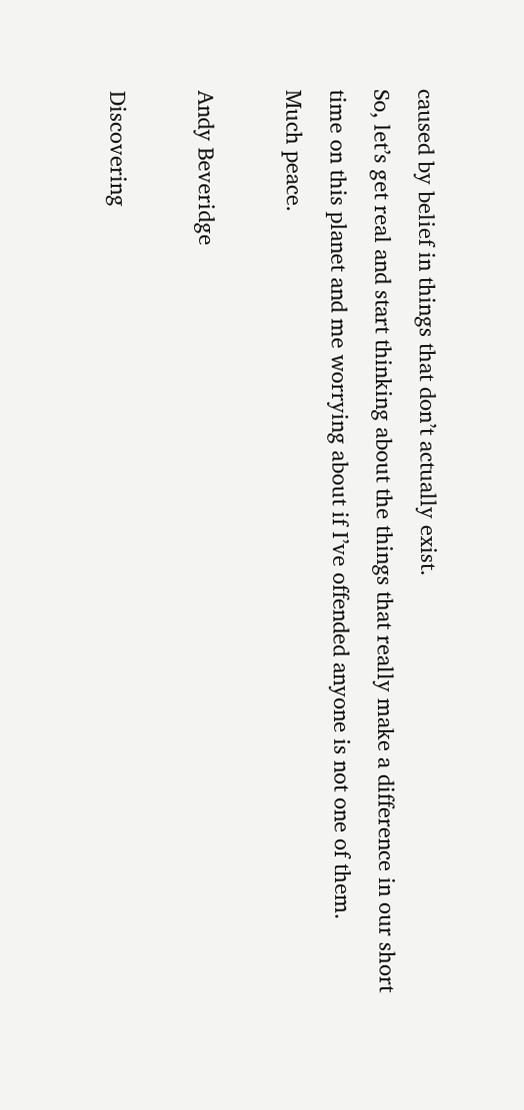caused by belief in things that don’t actually exist.
So, let’s get real and start thinking about the things that really make a difference in our short time on this planet and me worrying about if I’ve offended anyone is not one of them.
Much peace.

Andy Beveridge

Discovering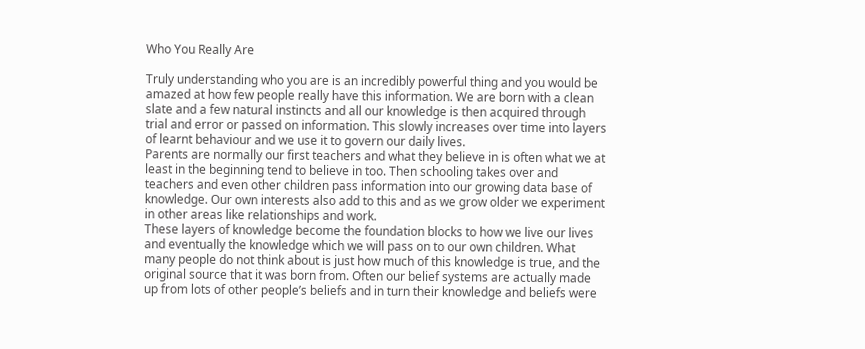Who You Really Are

Truly understanding who you are is an incredibly powerful thing and you would be amazed at how few people really have this information. We are born with a clean slate and a few natural instincts and all our knowledge is then acquired through trial and error or passed on information. This slowly increases over time into layers of learnt behaviour and we use it to govern our daily lives.
Parents are normally our first teachers and what they believe in is often what we at least in the beginning tend to believe in too. Then schooling takes over and teachers and even other children pass information into our growing data base of knowledge. Our own interests also add to this and as we grow older we experiment in other areas like relationships and work.
These layers of knowledge become the foundation blocks to how we live our lives and eventually the knowledge which we will pass on to our own children. What many people do not think about is just how much of this knowledge is true, and the original source that it was born from. Often our belief systems are actually made up from lots of other people’s beliefs and in turn their knowledge and beliefs were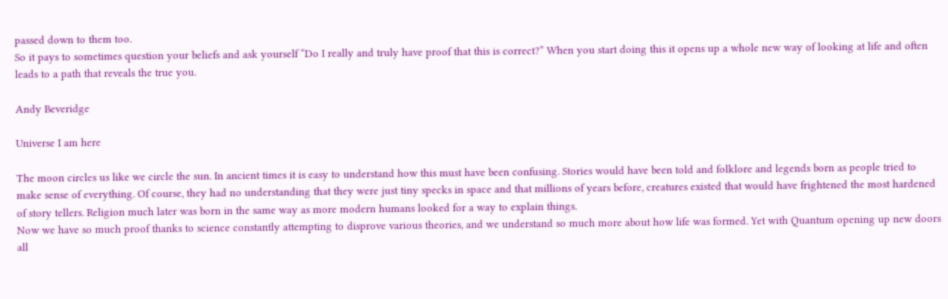passed down to them too.
So it pays to sometimes question your beliefs and ask yourself “Do I really and truly have proof that this is correct?” When you start doing this it opens up a whole new way of looking at life and often leads to a path that reveals the true you.

Andy Beveridge

Universe I am here

The moon circles us like we circle the sun. In ancient times it is easy to understand how this must have been confusing. Stories would have been told and folklore and legends born as people tried to make sense of everything. Of course, they had no understanding that they were just tiny specks in space and that millions of years before, creatures existed that would have frightened the most hardened of story tellers. Religion much later was born in the same way as more modern humans looked for a way to explain things.
Now we have so much proof thanks to science constantly attempting to disprove various theories, and we understand so much more about how life was formed. Yet with Quantum opening up new doors all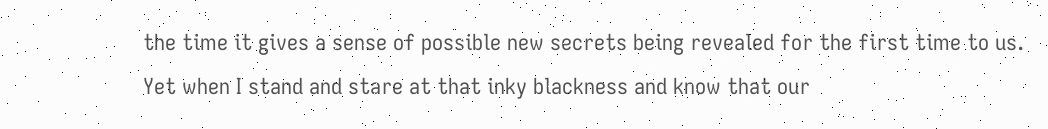the time it gives a sense of possible new secrets being revealed for the first time to us.
Yet when I stand and stare at that inky blackness and know that our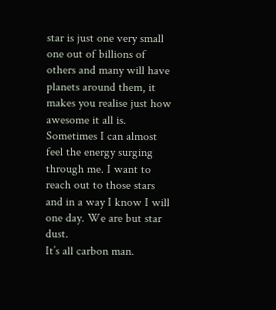star is just one very small one out of billions of others and many will have planets around them, it makes you realise just how awesome it all is. Sometimes I can almost feel the energy surging through me. I want to reach out to those stars and in a way I know I will one day. We are but star dust.
It’s all carbon man.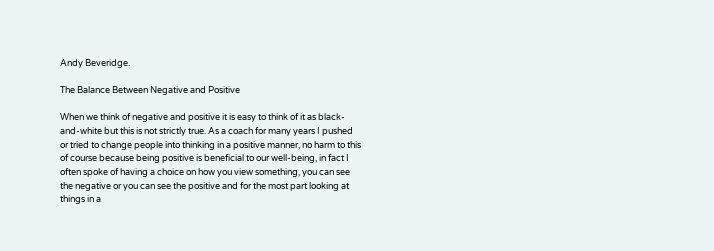Andy Beveridge.

The Balance Between Negative and Positive

When we think of negative and positive it is easy to think of it as black-and-white but this is not strictly true. As a coach for many years I pushed or tried to change people into thinking in a positive manner, no harm to this of course because being positive is beneficial to our well-being, in fact I often spoke of having a choice on how you view something, you can see the negative or you can see the positive and for the most part looking at things in a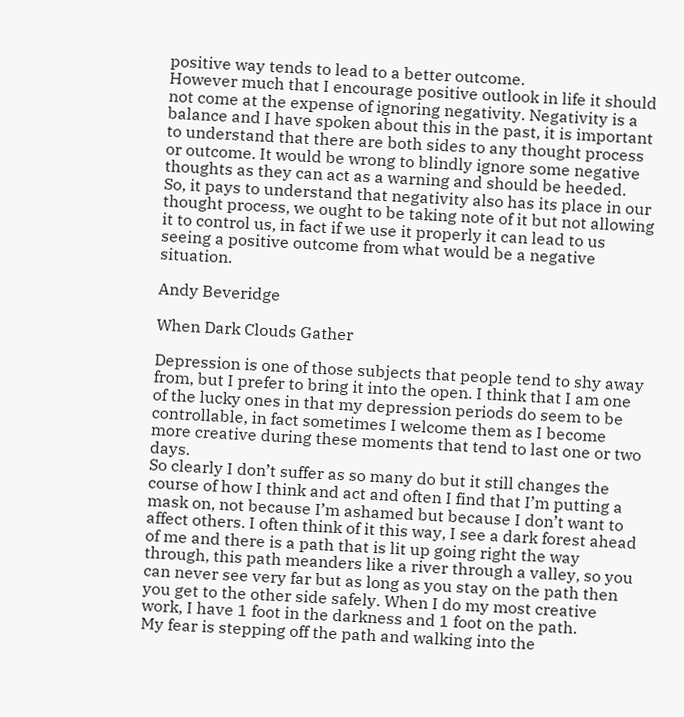positive way tends to lead to a better outcome.
However much that I encourage positive outlook in life it should not come at the expense of ignoring negativity. Negativity is a balance and I have spoken about this in the past, it is important to understand that there are both sides to any thought process or outcome. It would be wrong to blindly ignore some negative thoughts as they can act as a warning and should be heeded.
So, it pays to understand that negativity also has its place in our thought process, we ought to be taking note of it but not allowing it to control us, in fact if we use it properly it can lead to us seeing a positive outcome from what would be a negative situation.

Andy Beveridge

When Dark Clouds Gather

Depression is one of those subjects that people tend to shy away from, but I prefer to bring it into the open. I think that I am one of the lucky ones in that my depression periods do seem to be controllable, in fact sometimes I welcome them as I become more creative during these moments that tend to last one or two days.
So clearly I don’t suffer as so many do but it still changes the course of how I think and act and often I find that I’m putting a mask on, not because I’m ashamed but because I don’t want to affect others. I often think of it this way, I see a dark forest ahead of me and there is a path that is lit up going right the way through, this path meanders like a river through a valley, so you can never see very far but as long as you stay on the path then you get to the other side safely. When I do my most creative work, I have 1 foot in the darkness and 1 foot on the path.
My fear is stepping off the path and walking into the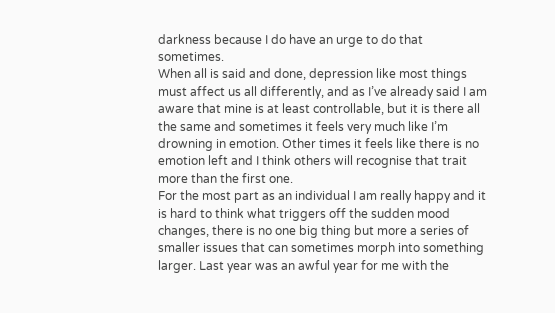darkness because I do have an urge to do that sometimes.
When all is said and done, depression like most things must affect us all differently, and as I’ve already said I am aware that mine is at least controllable, but it is there all the same and sometimes it feels very much like I’m drowning in emotion. Other times it feels like there is no emotion left and I think others will recognise that trait more than the first one.
For the most part as an individual I am really happy and it is hard to think what triggers off the sudden mood changes, there is no one big thing but more a series of smaller issues that can sometimes morph into something larger. Last year was an awful year for me with the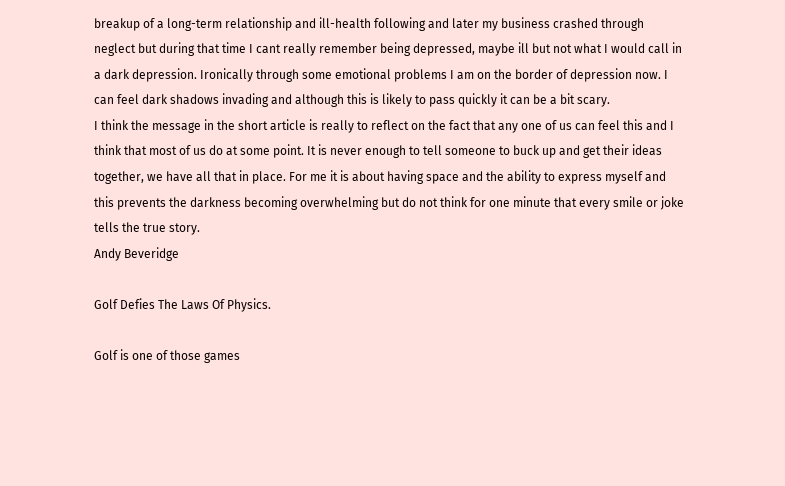breakup of a long-term relationship and ill-health following and later my business crashed through neglect but during that time I cant really remember being depressed, maybe ill but not what I would call in a dark depression. Ironically through some emotional problems I am on the border of depression now. I can feel dark shadows invading and although this is likely to pass quickly it can be a bit scary.
I think the message in the short article is really to reflect on the fact that any one of us can feel this and I think that most of us do at some point. It is never enough to tell someone to buck up and get their ideas together, we have all that in place. For me it is about having space and the ability to express myself and this prevents the darkness becoming overwhelming but do not think for one minute that every smile or joke tells the true story.
Andy Beveridge

Golf Defies The Laws Of Physics.

Golf is one of those games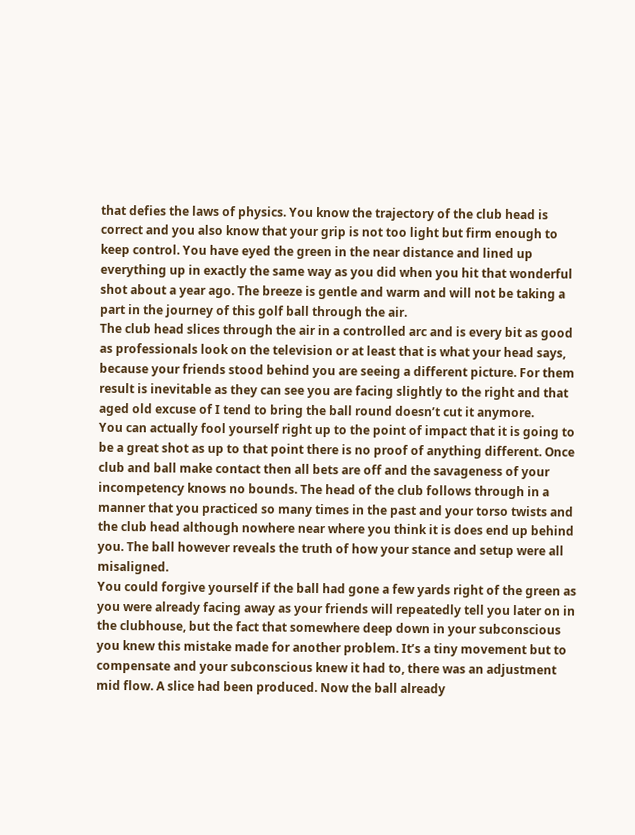that defies the laws of physics. You know the trajectory of the club head is correct and you also know that your grip is not too light but firm enough to keep control. You have eyed the green in the near distance and lined up everything up in exactly the same way as you did when you hit that wonderful shot about a year ago. The breeze is gentle and warm and will not be taking a part in the journey of this golf ball through the air.
The club head slices through the air in a controlled arc and is every bit as good as professionals look on the television or at least that is what your head says, because your friends stood behind you are seeing a different picture. For them result is inevitable as they can see you are facing slightly to the right and that aged old excuse of I tend to bring the ball round doesn’t cut it anymore.
You can actually fool yourself right up to the point of impact that it is going to be a great shot as up to that point there is no proof of anything different. Once club and ball make contact then all bets are off and the savageness of your incompetency knows no bounds. The head of the club follows through in a manner that you practiced so many times in the past and your torso twists and the club head although nowhere near where you think it is does end up behind you. The ball however reveals the truth of how your stance and setup were all misaligned.
You could forgive yourself if the ball had gone a few yards right of the green as you were already facing away as your friends will repeatedly tell you later on in the clubhouse, but the fact that somewhere deep down in your subconscious you knew this mistake made for another problem. It’s a tiny movement but to compensate and your subconscious knew it had to, there was an adjustment mid flow. A slice had been produced. Now the ball already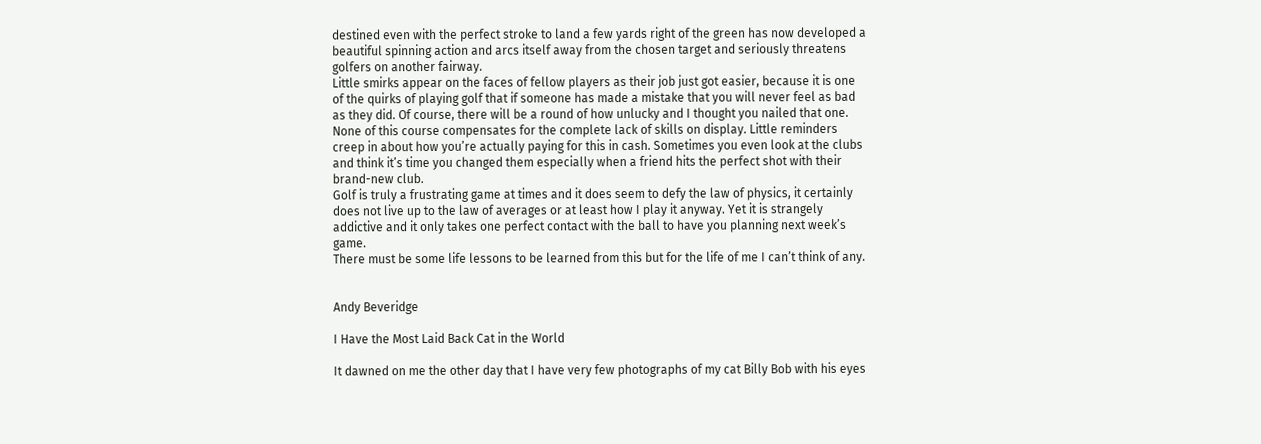destined even with the perfect stroke to land a few yards right of the green has now developed a beautiful spinning action and arcs itself away from the chosen target and seriously threatens golfers on another fairway.
Little smirks appear on the faces of fellow players as their job just got easier, because it is one of the quirks of playing golf that if someone has made a mistake that you will never feel as bad as they did. Of course, there will be a round of how unlucky and I thought you nailed that one. None of this course compensates for the complete lack of skills on display. Little reminders creep in about how you’re actually paying for this in cash. Sometimes you even look at the clubs and think it’s time you changed them especially when a friend hits the perfect shot with their brand-new club.
Golf is truly a frustrating game at times and it does seem to defy the law of physics, it certainly does not live up to the law of averages or at least how I play it anyway. Yet it is strangely addictive and it only takes one perfect contact with the ball to have you planning next week’s game.
There must be some life lessons to be learned from this but for the life of me I can’t think of any.


Andy Beveridge

I Have the Most Laid Back Cat in the World

It dawned on me the other day that I have very few photographs of my cat Billy Bob with his eyes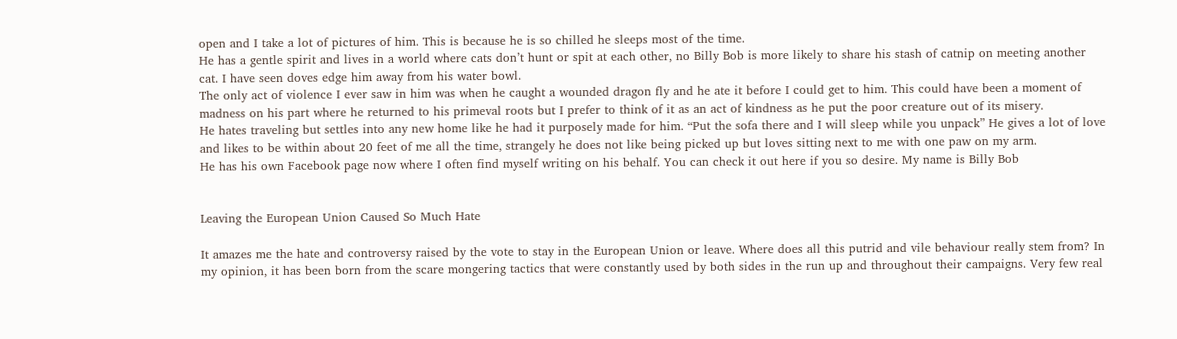open and I take a lot of pictures of him. This is because he is so chilled he sleeps most of the time.
He has a gentle spirit and lives in a world where cats don’t hunt or spit at each other, no Billy Bob is more likely to share his stash of catnip on meeting another cat. I have seen doves edge him away from his water bowl.
The only act of violence I ever saw in him was when he caught a wounded dragon fly and he ate it before I could get to him. This could have been a moment of madness on his part where he returned to his primeval roots but I prefer to think of it as an act of kindness as he put the poor creature out of its misery.
He hates traveling but settles into any new home like he had it purposely made for him. “Put the sofa there and I will sleep while you unpack” He gives a lot of love and likes to be within about 20 feet of me all the time, strangely he does not like being picked up but loves sitting next to me with one paw on my arm.
He has his own Facebook page now where I often find myself writing on his behalf. You can check it out here if you so desire. My name is Billy Bob


Leaving the European Union Caused So Much Hate

It amazes me the hate and controversy raised by the vote to stay in the European Union or leave. Where does all this putrid and vile behaviour really stem from? In my opinion, it has been born from the scare mongering tactics that were constantly used by both sides in the run up and throughout their campaigns. Very few real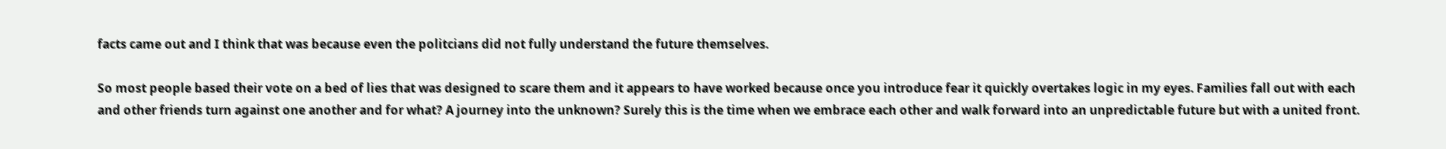facts came out and I think that was because even the politcians did not fully understand the future themselves.

So most people based their vote on a bed of lies that was designed to scare them and it appears to have worked because once you introduce fear it quickly overtakes logic in my eyes. Families fall out with each and other friends turn against one another and for what? A journey into the unknown? Surely this is the time when we embrace each other and walk forward into an unpredictable future but with a united front.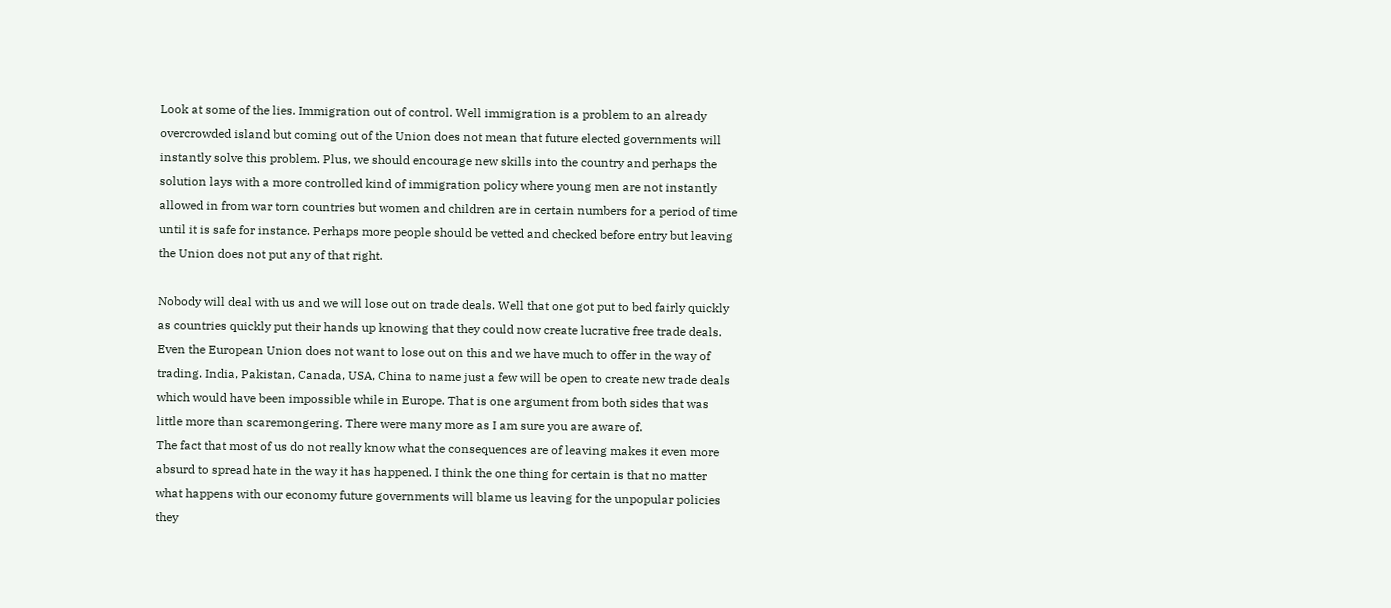Look at some of the lies. Immigration out of control. Well immigration is a problem to an already overcrowded island but coming out of the Union does not mean that future elected governments will instantly solve this problem. Plus, we should encourage new skills into the country and perhaps the solution lays with a more controlled kind of immigration policy where young men are not instantly allowed in from war torn countries but women and children are in certain numbers for a period of time until it is safe for instance. Perhaps more people should be vetted and checked before entry but leaving the Union does not put any of that right.

Nobody will deal with us and we will lose out on trade deals. Well that one got put to bed fairly quickly as countries quickly put their hands up knowing that they could now create lucrative free trade deals. Even the European Union does not want to lose out on this and we have much to offer in the way of trading. India, Pakistan, Canada, USA, China to name just a few will be open to create new trade deals which would have been impossible while in Europe. That is one argument from both sides that was little more than scaremongering. There were many more as I am sure you are aware of.
The fact that most of us do not really know what the consequences are of leaving makes it even more absurd to spread hate in the way it has happened. I think the one thing for certain is that no matter what happens with our economy future governments will blame us leaving for the unpopular policies they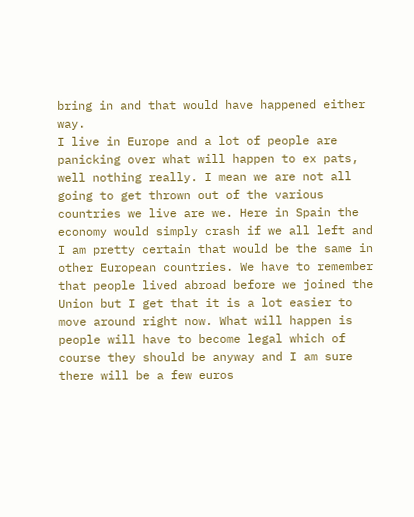bring in and that would have happened either way.
I live in Europe and a lot of people are panicking over what will happen to ex pats, well nothing really. I mean we are not all going to get thrown out of the various countries we live are we. Here in Spain the economy would simply crash if we all left and I am pretty certain that would be the same in other European countries. We have to remember that people lived abroad before we joined the Union but I get that it is a lot easier to move around right now. What will happen is people will have to become legal which of course they should be anyway and I am sure there will be a few euros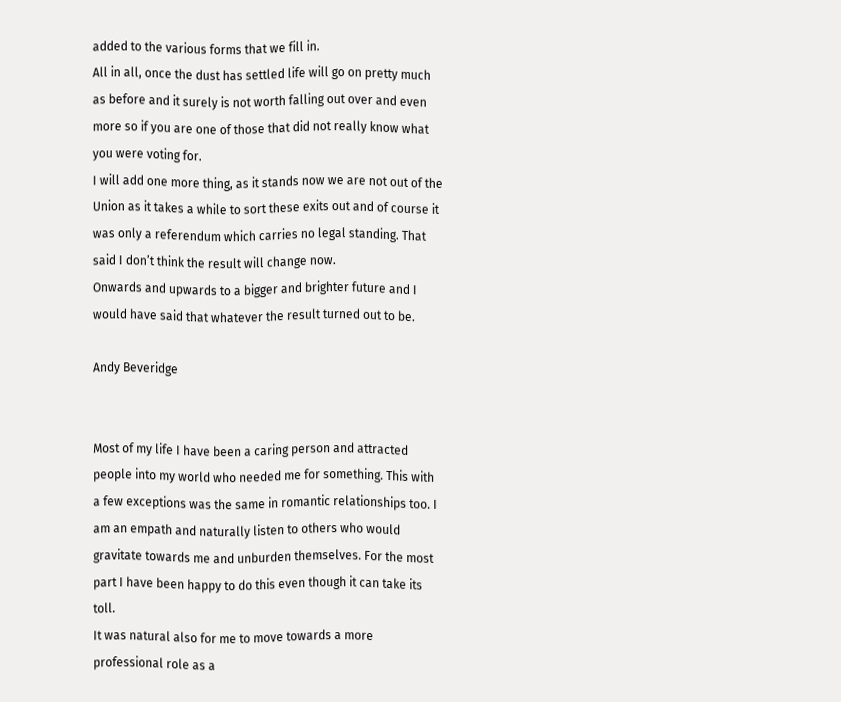added to the various forms that we fill in.
All in all, once the dust has settled life will go on pretty much as before and it surely is not worth falling out over and even more so if you are one of those that did not really know what you were voting for.
I will add one more thing, as it stands now we are not out of the Union as it takes a while to sort these exits out and of course it was only a referendum which carries no legal standing. That said I don’t think the result will change now.
Onwards and upwards to a bigger and brighter future and I would have said that whatever the result turned out to be.

Andy Beveridge


Most of my life I have been a caring person and attracted people into my world who needed me for something. This with a few exceptions was the same in romantic relationships too. I am an empath and naturally listen to others who would gravitate towards me and unburden themselves. For the most part I have been happy to do this even though it can take its toll.
It was natural also for me to move towards a more professional role as a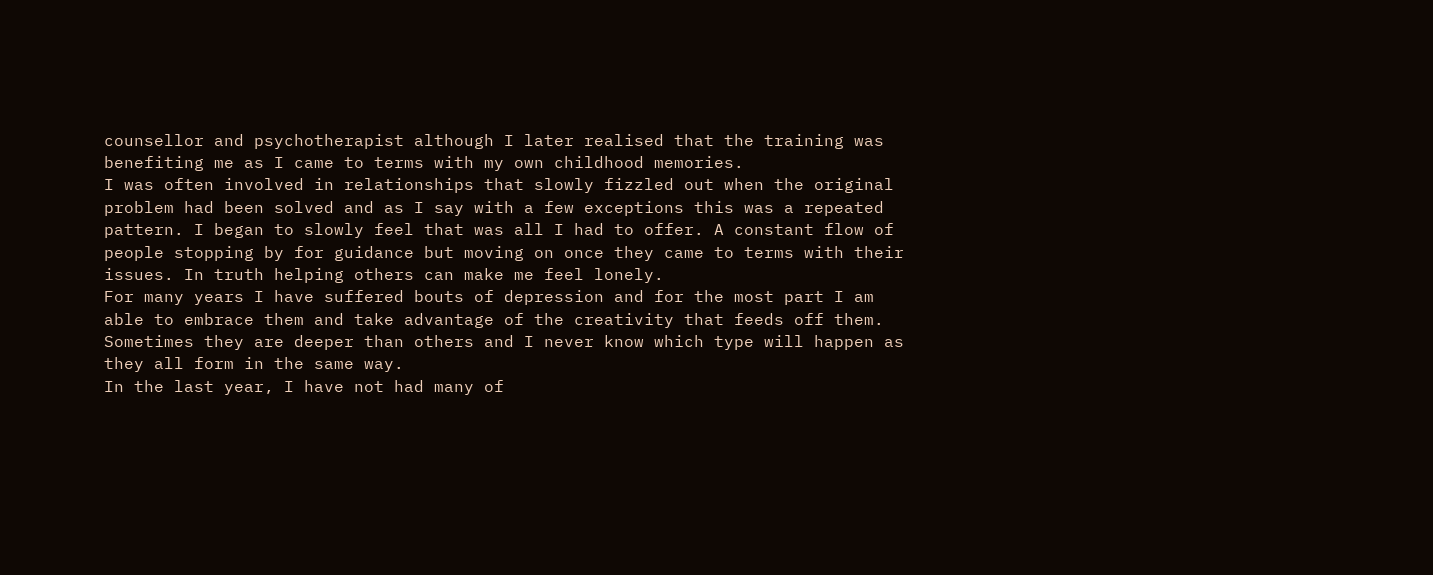counsellor and psychotherapist although I later realised that the training was benefiting me as I came to terms with my own childhood memories.
I was often involved in relationships that slowly fizzled out when the original problem had been solved and as I say with a few exceptions this was a repeated pattern. I began to slowly feel that was all I had to offer. A constant flow of people stopping by for guidance but moving on once they came to terms with their issues. In truth helping others can make me feel lonely.
For many years I have suffered bouts of depression and for the most part I am able to embrace them and take advantage of the creativity that feeds off them. Sometimes they are deeper than others and I never know which type will happen as they all form in the same way.
In the last year, I have not had many of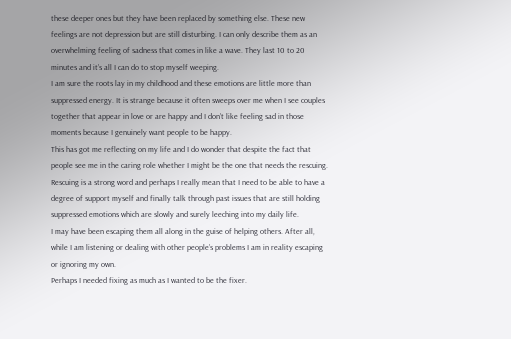these deeper ones but they have been replaced by something else. These new feelings are not depression but are still disturbing. I can only describe them as an overwhelming feeling of sadness that comes in like a wave. They last 10 to 20 minutes and it’s all I can do to stop myself weeping.
I am sure the roots lay in my childhood and these emotions are little more than suppressed energy. It is strange because it often sweeps over me when I see couples together that appear in love or are happy and I don’t like feeling sad in those moments because I genuinely want people to be happy.
This has got me reflecting on my life and I do wonder that despite the fact that people see me in the caring role whether I might be the one that needs the rescuing. Rescuing is a strong word and perhaps I really mean that I need to be able to have a degree of support myself and finally talk through past issues that are still holding suppressed emotions which are slowly and surely leeching into my daily life.
I may have been escaping them all along in the guise of helping others. After all, while I am listening or dealing with other people’s problems I am in reality escaping or ignoring my own.
Perhaps I needed fixing as much as I wanted to be the fixer.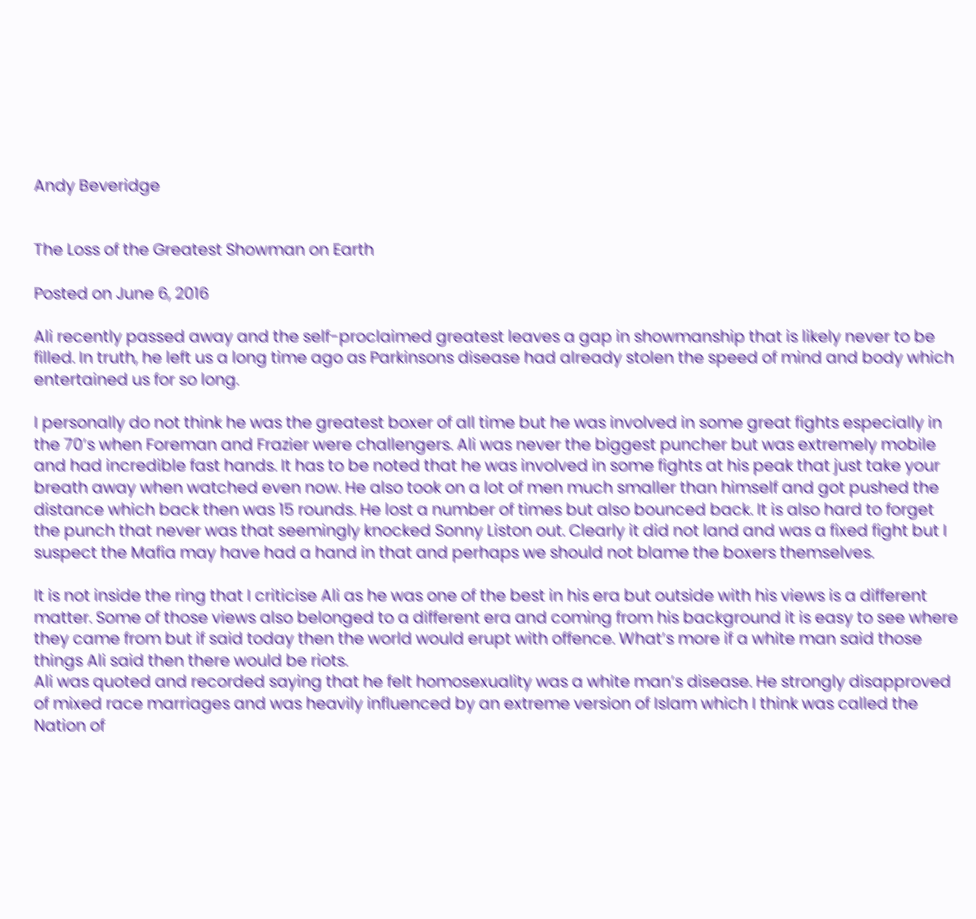Andy Beveridge


The Loss of the Greatest Showman on Earth

Posted on June 6, 2016

Ali recently passed away and the self-proclaimed greatest leaves a gap in showmanship that is likely never to be filled. In truth, he left us a long time ago as Parkinsons disease had already stolen the speed of mind and body which entertained us for so long.

I personally do not think he was the greatest boxer of all time but he was involved in some great fights especially in the 70’s when Foreman and Frazier were challengers. Ali was never the biggest puncher but was extremely mobile and had incredible fast hands. It has to be noted that he was involved in some fights at his peak that just take your breath away when watched even now. He also took on a lot of men much smaller than himself and got pushed the distance which back then was 15 rounds. He lost a number of times but also bounced back. It is also hard to forget the punch that never was that seemingly knocked Sonny Liston out. Clearly it did not land and was a fixed fight but I suspect the Mafia may have had a hand in that and perhaps we should not blame the boxers themselves.

It is not inside the ring that I criticise Ali as he was one of the best in his era but outside with his views is a different matter. Some of those views also belonged to a different era and coming from his background it is easy to see where they came from but if said today then the world would erupt with offence. What’s more if a white man said those things Ali said then there would be riots.
Ali was quoted and recorded saying that he felt homosexuality was a white man’s disease. He strongly disapproved of mixed race marriages and was heavily influenced by an extreme version of Islam which I think was called the Nation of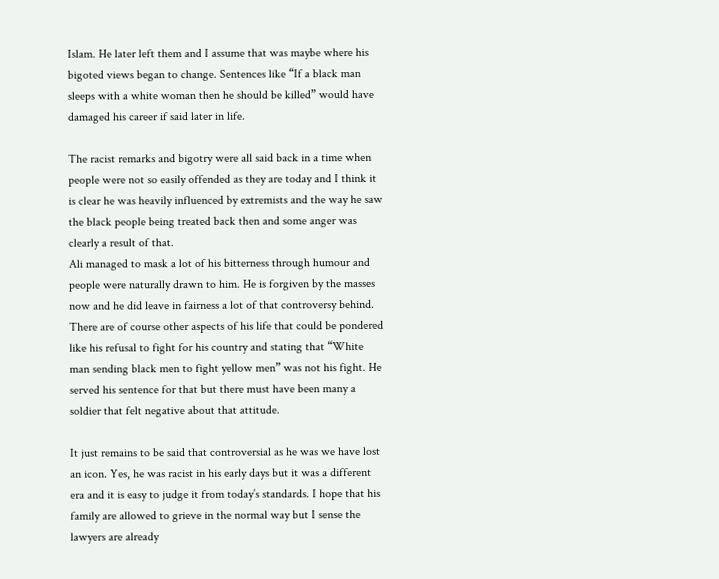Islam. He later left them and I assume that was maybe where his bigoted views began to change. Sentences like “If a black man sleeps with a white woman then he should be killed” would have damaged his career if said later in life.

The racist remarks and bigotry were all said back in a time when people were not so easily offended as they are today and I think it is clear he was heavily influenced by extremists and the way he saw the black people being treated back then and some anger was clearly a result of that.
Ali managed to mask a lot of his bitterness through humour and people were naturally drawn to him. He is forgiven by the masses now and he did leave in fairness a lot of that controversy behind.
There are of course other aspects of his life that could be pondered like his refusal to fight for his country and stating that “White man sending black men to fight yellow men” was not his fight. He served his sentence for that but there must have been many a soldier that felt negative about that attitude.

It just remains to be said that controversial as he was we have lost an icon. Yes, he was racist in his early days but it was a different era and it is easy to judge it from today’s standards. I hope that his family are allowed to grieve in the normal way but I sense the lawyers are already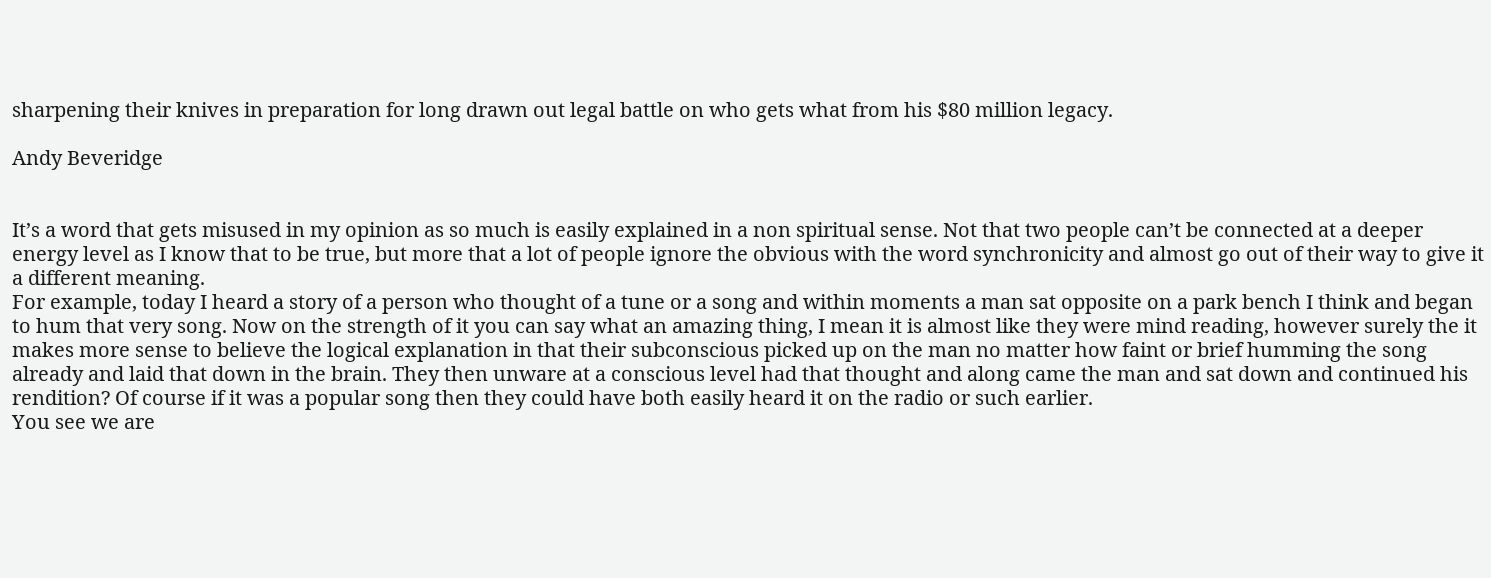sharpening their knives in preparation for long drawn out legal battle on who gets what from his $80 million legacy.

Andy Beveridge


It’s a word that gets misused in my opinion as so much is easily explained in a non spiritual sense. Not that two people can’t be connected at a deeper energy level as I know that to be true, but more that a lot of people ignore the obvious with the word synchronicity and almost go out of their way to give it a different meaning.
For example, today I heard a story of a person who thought of a tune or a song and within moments a man sat opposite on a park bench I think and began to hum that very song. Now on the strength of it you can say what an amazing thing, I mean it is almost like they were mind reading, however surely the it makes more sense to believe the logical explanation in that their subconscious picked up on the man no matter how faint or brief humming the song already and laid that down in the brain. They then unware at a conscious level had that thought and along came the man and sat down and continued his rendition? Of course if it was a popular song then they could have both easily heard it on the radio or such earlier.
You see we are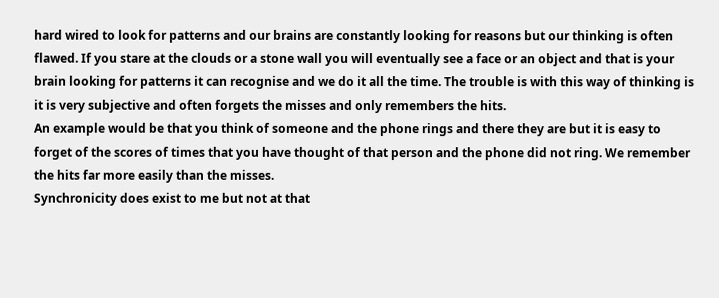hard wired to look for patterns and our brains are constantly looking for reasons but our thinking is often flawed. If you stare at the clouds or a stone wall you will eventually see a face or an object and that is your brain looking for patterns it can recognise and we do it all the time. The trouble is with this way of thinking is it is very subjective and often forgets the misses and only remembers the hits.
An example would be that you think of someone and the phone rings and there they are but it is easy to forget of the scores of times that you have thought of that person and the phone did not ring. We remember the hits far more easily than the misses.
Synchronicity does exist to me but not at that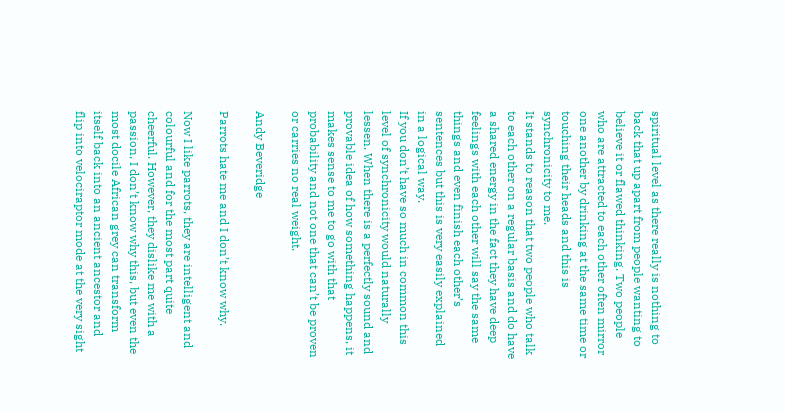spiritual level as there really is nothing to back that up apart from people wanting to believe it or flawed thinking. Two people who are attracted to each other often mirror one another by drinking at the same time or touching their heads and this is synchronicity to me.
It stands to reason that two people who talk to each other on a regular basis and do have a shared energy in the fact they have deep feelings with each other will say the same things and even finish each other’s sentences but this is very easily explained in a logical way.
If you don’t have so much in common this level of synchronicity would naturally lessen. When there is a perfectly sound and provable idea of how something happens, it makes sense to me to go with that probability and not one that can’t be proven or carries no real weight.

Andy Beveridge

Parrots hate me and I don’t know why.

Now I like parrots, they are intelligent and colourful and for the most part quite cheerful. However, they dislike me with a passion, I don’t know why this, but even the most docile African grey can transform itself back into an ancient ancestor and  flip into velociraptor mode at the very sight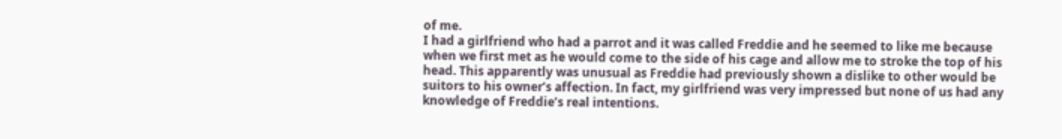of me.
I had a girlfriend who had a parrot and it was called Freddie and he seemed to like me because when we first met as he would come to the side of his cage and allow me to stroke the top of his head. This apparently was unusual as Freddie had previously shown a dislike to other would be suitors to his owner’s affection. In fact, my girlfriend was very impressed but none of us had any knowledge of Freddie’s real intentions.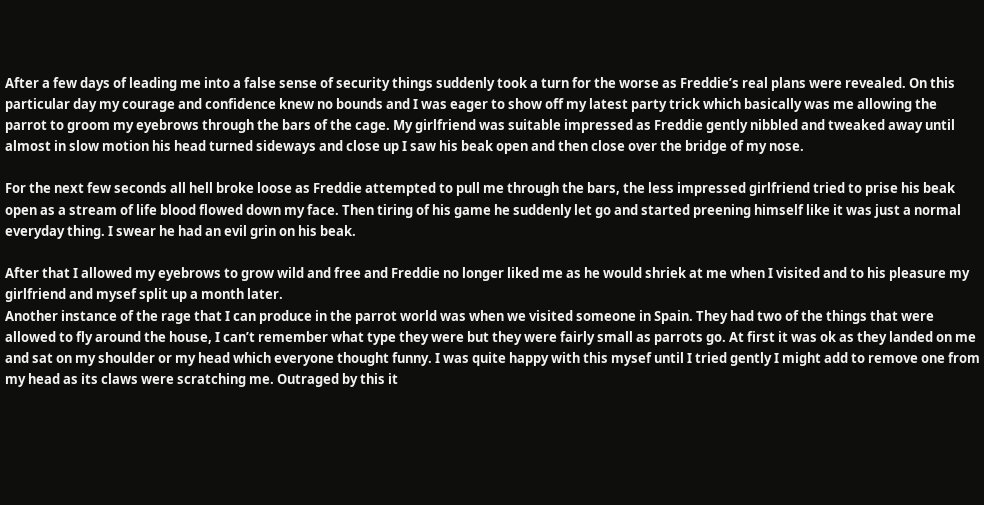After a few days of leading me into a false sense of security things suddenly took a turn for the worse as Freddie’s real plans were revealed. On this particular day my courage and confidence knew no bounds and I was eager to show off my latest party trick which basically was me allowing the parrot to groom my eyebrows through the bars of the cage. My girlfriend was suitable impressed as Freddie gently nibbled and tweaked away until almost in slow motion his head turned sideways and close up I saw his beak open and then close over the bridge of my nose.

For the next few seconds all hell broke loose as Freddie attempted to pull me through the bars, the less impressed girlfriend tried to prise his beak open as a stream of life blood flowed down my face. Then tiring of his game he suddenly let go and started preening himself like it was just a normal everyday thing. I swear he had an evil grin on his beak.

After that I allowed my eyebrows to grow wild and free and Freddie no longer liked me as he would shriek at me when I visited and to his pleasure my girlfriend and mysef split up a month later.
Another instance of the rage that I can produce in the parrot world was when we visited someone in Spain. They had two of the things that were allowed to fly around the house, I can’t remember what type they were but they were fairly small as parrots go. At first it was ok as they landed on me and sat on my shoulder or my head which everyone thought funny. I was quite happy with this mysef until I tried gently I might add to remove one from my head as its claws were scratching me. Outraged by this it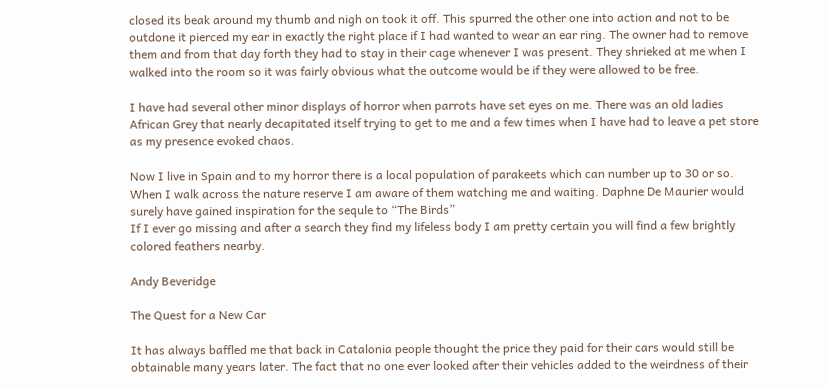closed its beak around my thumb and nigh on took it off. This spurred the other one into action and not to be outdone it pierced my ear in exactly the right place if I had wanted to wear an ear ring. The owner had to remove them and from that day forth they had to stay in their cage whenever I was present. They shrieked at me when I walked into the room so it was fairly obvious what the outcome would be if they were allowed to be free.

I have had several other minor displays of horror when parrots have set eyes on me. There was an old ladies African Grey that nearly decapitated itself trying to get to me and a few times when I have had to leave a pet store as my presence evoked chaos.

Now I live in Spain and to my horror there is a local population of parakeets which can number up to 30 or so. When I walk across the nature reserve I am aware of them watching me and waiting. Daphne De Maurier would surely have gained inspiration for the sequle to “The Birds”
If I ever go missing and after a search they find my lifeless body I am pretty certain you will find a few brightly colored feathers nearby.

Andy Beveridge

The Quest for a New Car

It has always baffled me that back in Catalonia people thought the price they paid for their cars would still be obtainable many years later. The fact that no one ever looked after their vehicles added to the weirdness of their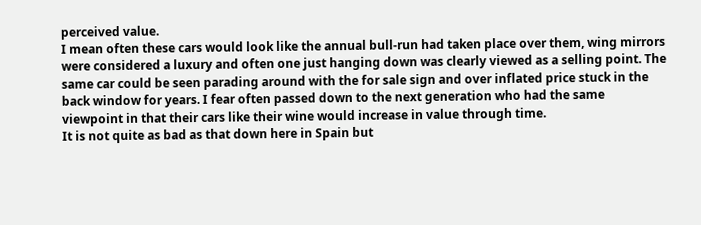perceived value.
I mean often these cars would look like the annual bull-run had taken place over them, wing mirrors were considered a luxury and often one just hanging down was clearly viewed as a selling point. The same car could be seen parading around with the for sale sign and over inflated price stuck in the back window for years. I fear often passed down to the next generation who had the same viewpoint in that their cars like their wine would increase in value through time.
It is not quite as bad as that down here in Spain but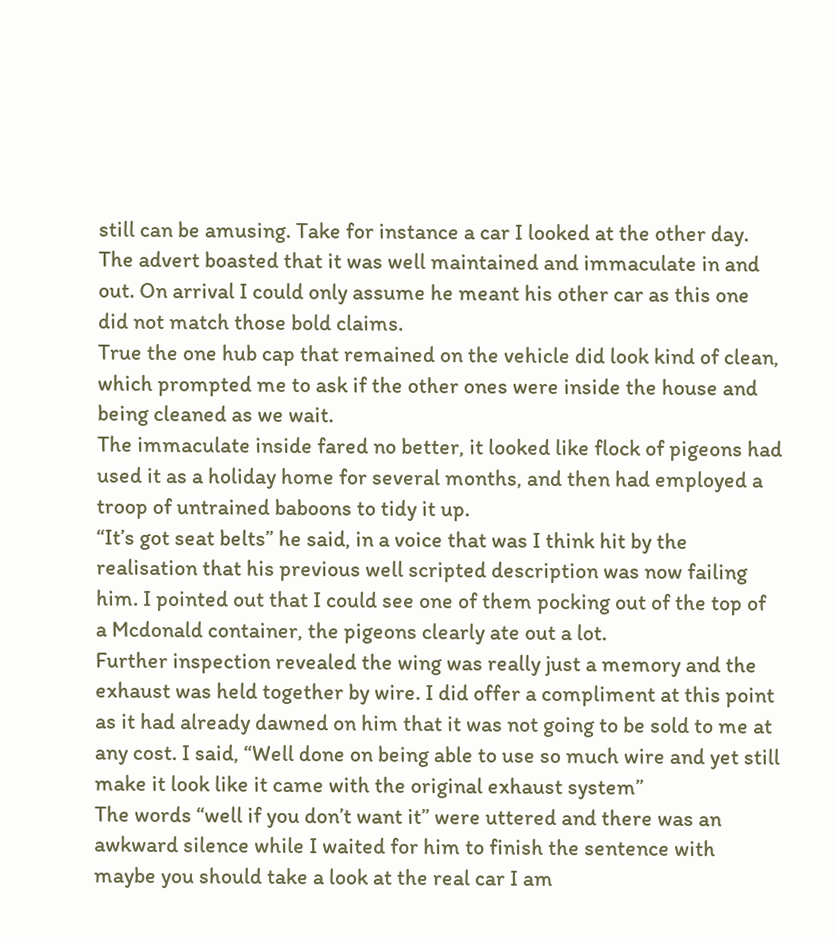still can be amusing. Take for instance a car I looked at the other day. The advert boasted that it was well maintained and immaculate in and out. On arrival I could only assume he meant his other car as this one did not match those bold claims.
True the one hub cap that remained on the vehicle did look kind of clean, which prompted me to ask if the other ones were inside the house and being cleaned as we wait.
The immaculate inside fared no better, it looked like flock of pigeons had used it as a holiday home for several months, and then had employed a troop of untrained baboons to tidy it up.
“It’s got seat belts” he said, in a voice that was I think hit by the realisation that his previous well scripted description was now failing him. I pointed out that I could see one of them pocking out of the top of a Mcdonald container, the pigeons clearly ate out a lot.
Further inspection revealed the wing was really just a memory and the exhaust was held together by wire. I did offer a compliment at this point as it had already dawned on him that it was not going to be sold to me at any cost. I said, “Well done on being able to use so much wire and yet still make it look like it came with the original exhaust system”
The words “well if you don’t want it” were uttered and there was an awkward silence while I waited for him to finish the sentence with maybe you should take a look at the real car I am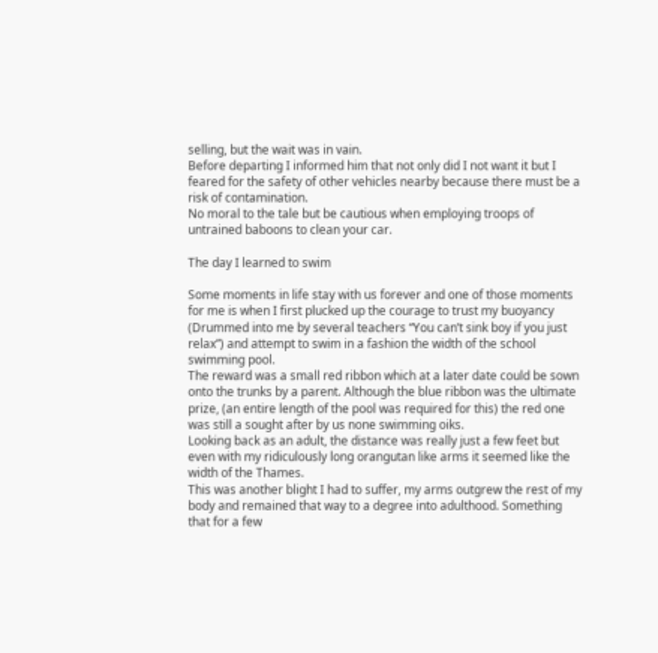selling, but the wait was in vain.
Before departing I informed him that not only did I not want it but I feared for the safety of other vehicles nearby because there must be a risk of contamination.
No moral to the tale but be cautious when employing troops of untrained baboons to clean your car.

The day I learned to swim

Some moments in life stay with us forever and one of those moments for me is when I first plucked up the courage to trust my buoyancy (Drummed into me by several teachers “You can’t sink boy if you just relax”) and attempt to swim in a fashion the width of the school swimming pool.
The reward was a small red ribbon which at a later date could be sown onto the trunks by a parent. Although the blue ribbon was the ultimate prize, (an entire length of the pool was required for this) the red one was still a sought after by us none swimming oiks.
Looking back as an adult, the distance was really just a few feet but even with my ridiculously long orangutan like arms it seemed like the width of the Thames.
This was another blight I had to suffer, my arms outgrew the rest of my body and remained that way to a degree into adulthood. Something that for a few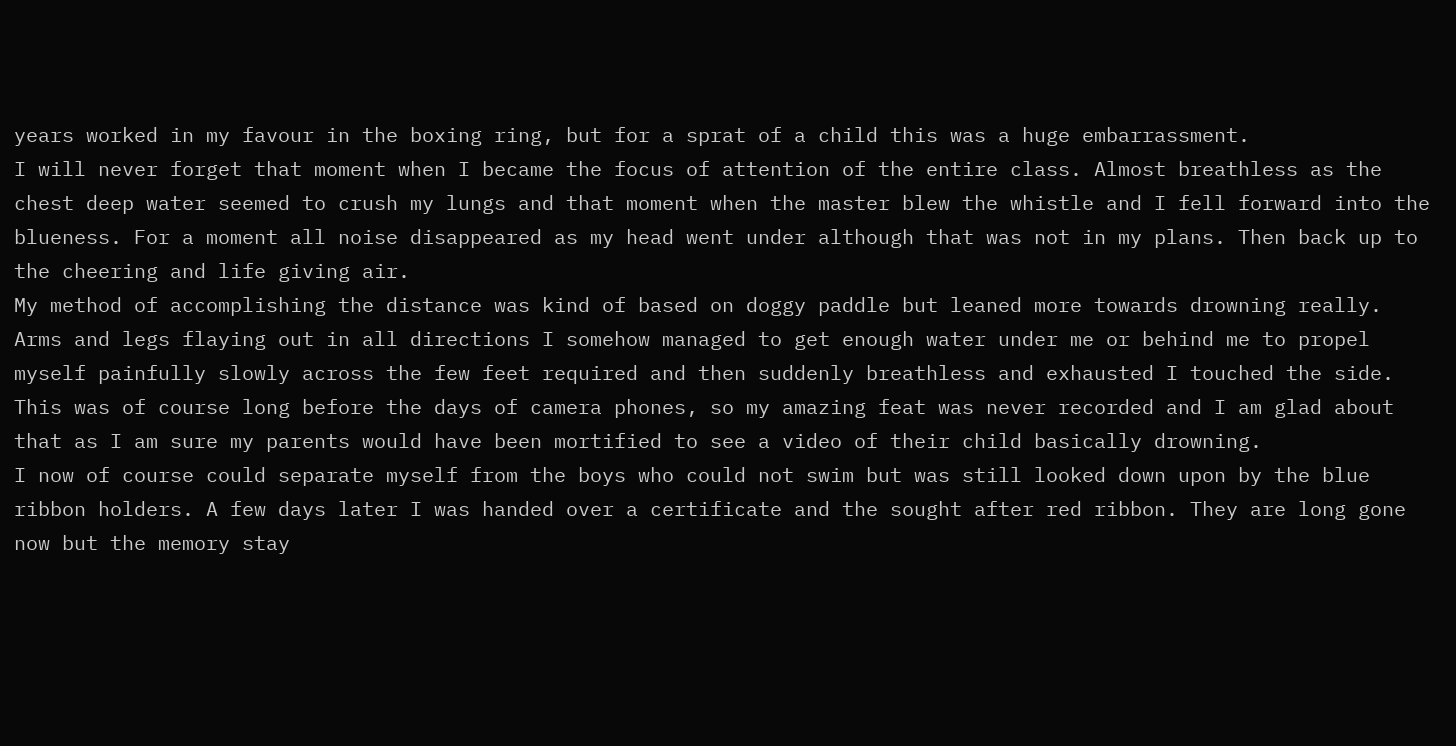years worked in my favour in the boxing ring, but for a sprat of a child this was a huge embarrassment.
I will never forget that moment when I became the focus of attention of the entire class. Almost breathless as the chest deep water seemed to crush my lungs and that moment when the master blew the whistle and I fell forward into the blueness. For a moment all noise disappeared as my head went under although that was not in my plans. Then back up to the cheering and life giving air.
My method of accomplishing the distance was kind of based on doggy paddle but leaned more towards drowning really. Arms and legs flaying out in all directions I somehow managed to get enough water under me or behind me to propel myself painfully slowly across the few feet required and then suddenly breathless and exhausted I touched the side.
This was of course long before the days of camera phones, so my amazing feat was never recorded and I am glad about that as I am sure my parents would have been mortified to see a video of their child basically drowning.
I now of course could separate myself from the boys who could not swim but was still looked down upon by the blue ribbon holders. A few days later I was handed over a certificate and the sought after red ribbon. They are long gone now but the memory stay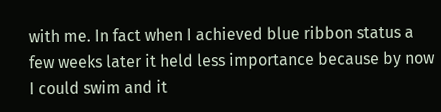with me. In fact when I achieved blue ribbon status a few weeks later it held less importance because by now I could swim and it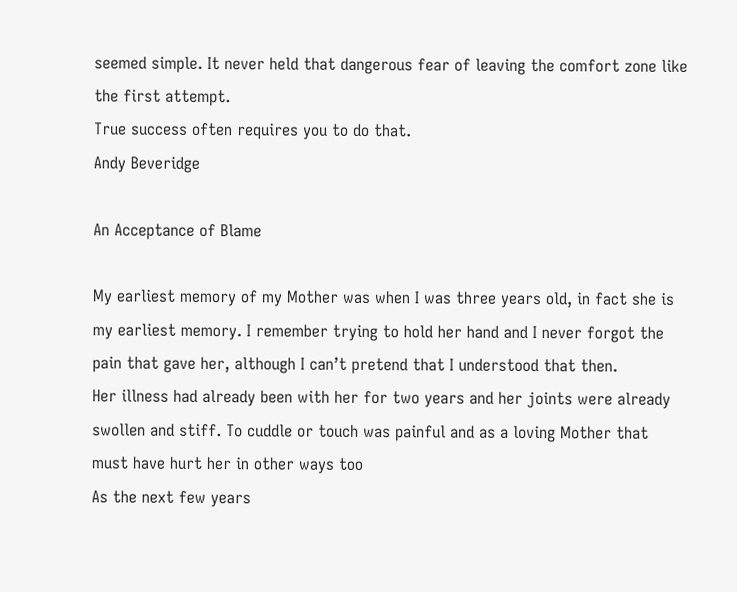seemed simple. It never held that dangerous fear of leaving the comfort zone like the first attempt.
True success often requires you to do that.
Andy Beveridge

An Acceptance of Blame

My earliest memory of my Mother was when I was three years old, in fact she is my earliest memory. I remember trying to hold her hand and I never forgot the pain that gave her, although I can’t pretend that I understood that then.
Her illness had already been with her for two years and her joints were already swollen and stiff. To cuddle or touch was painful and as a loving Mother that must have hurt her in other ways too
As the next few years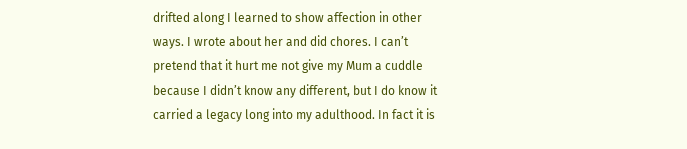drifted along I learned to show affection in other ways. I wrote about her and did chores. I can’t pretend that it hurt me not give my Mum a cuddle because I didn’t know any different, but I do know it carried a legacy long into my adulthood. In fact it is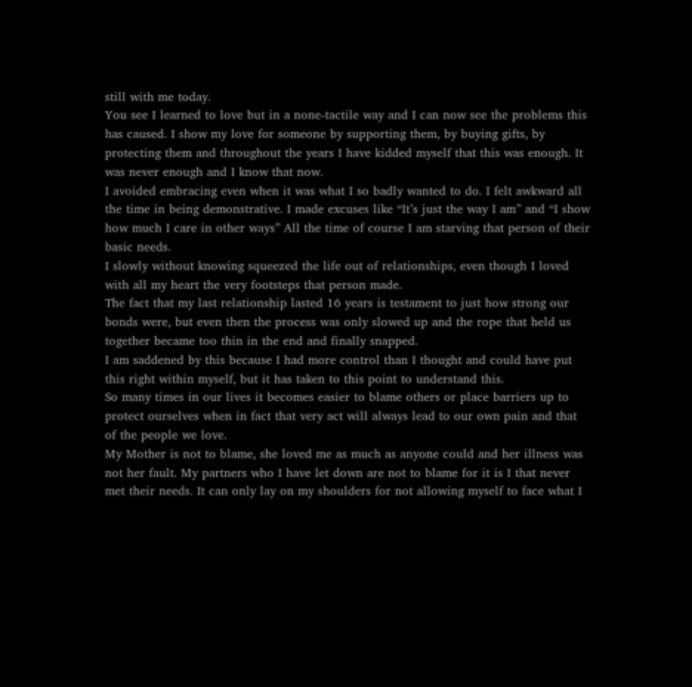still with me today.
You see I learned to love but in a none-tactile way and I can now see the problems this has caused. I show my love for someone by supporting them, by buying gifts, by protecting them and throughout the years I have kidded myself that this was enough. It was never enough and I know that now.
I avoided embracing even when it was what I so badly wanted to do. I felt awkward all the time in being demonstrative. I made excuses like “It’s just the way I am” and “I show how much I care in other ways” All the time of course I am starving that person of their basic needs.
I slowly without knowing squeezed the life out of relationships, even though I loved with all my heart the very footsteps that person made.
The fact that my last relationship lasted 16 years is testament to just how strong our bonds were, but even then the process was only slowed up and the rope that held us together became too thin in the end and finally snapped.
I am saddened by this because I had more control than I thought and could have put this right within myself, but it has taken to this point to understand this.
So many times in our lives it becomes easier to blame others or place barriers up to protect ourselves when in fact that very act will always lead to our own pain and that of the people we love.
My Mother is not to blame, she loved me as much as anyone could and her illness was not her fault. My partners who I have let down are not to blame for it is I that never met their needs. It can only lay on my shoulders for not allowing myself to face what I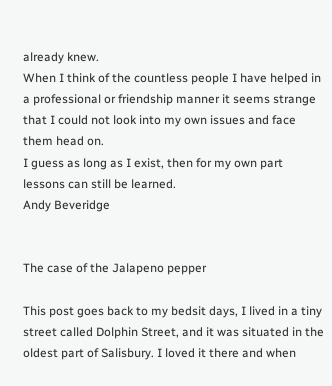already knew.
When I think of the countless people I have helped in a professional or friendship manner it seems strange that I could not look into my own issues and face them head on.
I guess as long as I exist, then for my own part lessons can still be learned.
Andy Beveridge


The case of the Jalapeno pepper

This post goes back to my bedsit days, I lived in a tiny street called Dolphin Street, and it was situated in the oldest part of Salisbury. I loved it there and when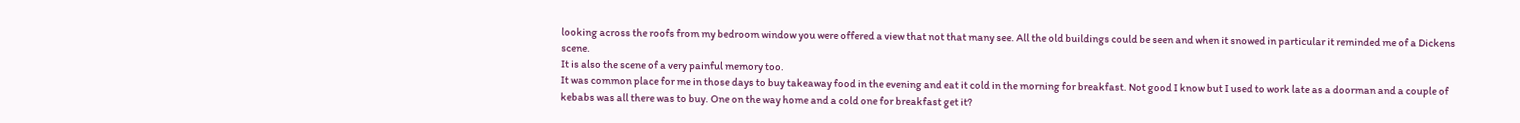looking across the roofs from my bedroom window you were offered a view that not that many see. All the old buildings could be seen and when it snowed in particular it reminded me of a Dickens scene.
It is also the scene of a very painful memory too.
It was common place for me in those days to buy takeaway food in the evening and eat it cold in the morning for breakfast. Not good I know but I used to work late as a doorman and a couple of kebabs was all there was to buy. One on the way home and a cold one for breakfast get it?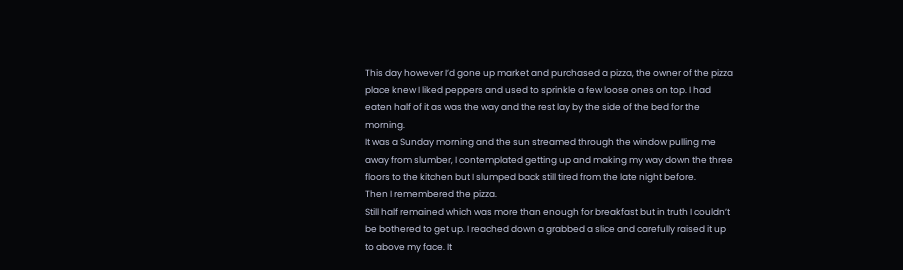This day however I’d gone up market and purchased a pizza, the owner of the pizza place knew I liked peppers and used to sprinkle a few loose ones on top. I had eaten half of it as was the way and the rest lay by the side of the bed for the morning.
It was a Sunday morning and the sun streamed through the window pulling me away from slumber, I contemplated getting up and making my way down the three floors to the kitchen but I slumped back still tired from the late night before.
Then I remembered the pizza.
Still half remained which was more than enough for breakfast but in truth I couldn’t be bothered to get up. I reached down a grabbed a slice and carefully raised it up to above my face. It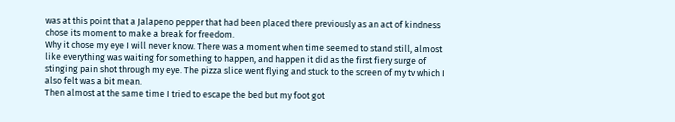was at this point that a Jalapeno pepper that had been placed there previously as an act of kindness chose its moment to make a break for freedom.
Why it chose my eye I will never know. There was a moment when time seemed to stand still, almost like everything was waiting for something to happen, and happen it did as the first fiery surge of stinging pain shot through my eye. The pizza slice went flying and stuck to the screen of my tv which I also felt was a bit mean.
Then almost at the same time I tried to escape the bed but my foot got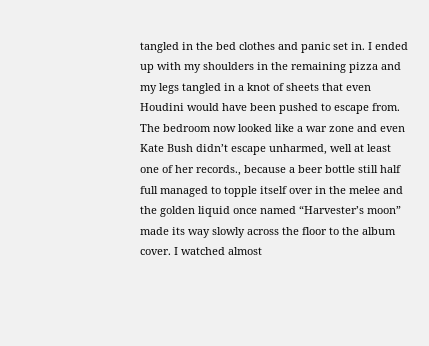tangled in the bed clothes and panic set in. I ended up with my shoulders in the remaining pizza and my legs tangled in a knot of sheets that even Houdini would have been pushed to escape from. The bedroom now looked like a war zone and even Kate Bush didn’t escape unharmed, well at least one of her records., because a beer bottle still half full managed to topple itself over in the melee and the golden liquid once named “Harvester’s moon” made its way slowly across the floor to the album cover. I watched almost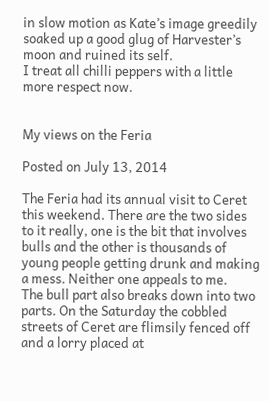in slow motion as Kate’s image greedily soaked up a good glug of Harvester’s moon and ruined its self.
I treat all chilli peppers with a little more respect now.


My views on the Feria

Posted on July 13, 2014

The Feria had its annual visit to Ceret this weekend. There are the two sides to it really, one is the bit that involves bulls and the other is thousands of young people getting drunk and making a mess. Neither one appeals to me.
The bull part also breaks down into two parts. On the Saturday the cobbled streets of Ceret are flimsily fenced off and a lorry placed at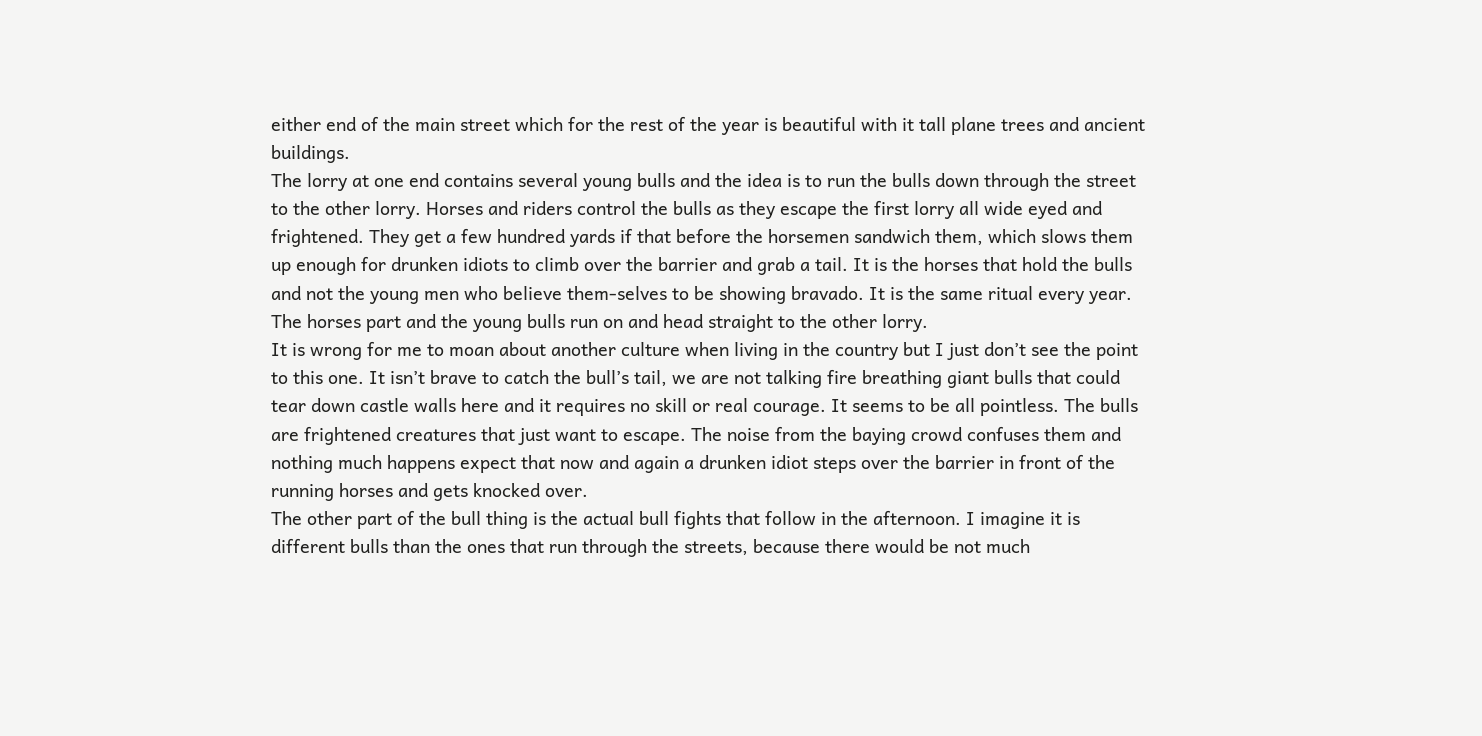either end of the main street which for the rest of the year is beautiful with it tall plane trees and ancient buildings.
The lorry at one end contains several young bulls and the idea is to run the bulls down through the street to the other lorry. Horses and riders control the bulls as they escape the first lorry all wide eyed and frightened. They get a few hundred yards if that before the horsemen sandwich them, which slows them up enough for drunken idiots to climb over the barrier and grab a tail. It is the horses that hold the bulls and not the young men who believe them-selves to be showing bravado. It is the same ritual every year. The horses part and the young bulls run on and head straight to the other lorry.
It is wrong for me to moan about another culture when living in the country but I just don’t see the point to this one. It isn’t brave to catch the bull’s tail, we are not talking fire breathing giant bulls that could tear down castle walls here and it requires no skill or real courage. It seems to be all pointless. The bulls are frightened creatures that just want to escape. The noise from the baying crowd confuses them and nothing much happens expect that now and again a drunken idiot steps over the barrier in front of the running horses and gets knocked over.
The other part of the bull thing is the actual bull fights that follow in the afternoon. I imagine it is different bulls than the ones that run through the streets, because there would be not much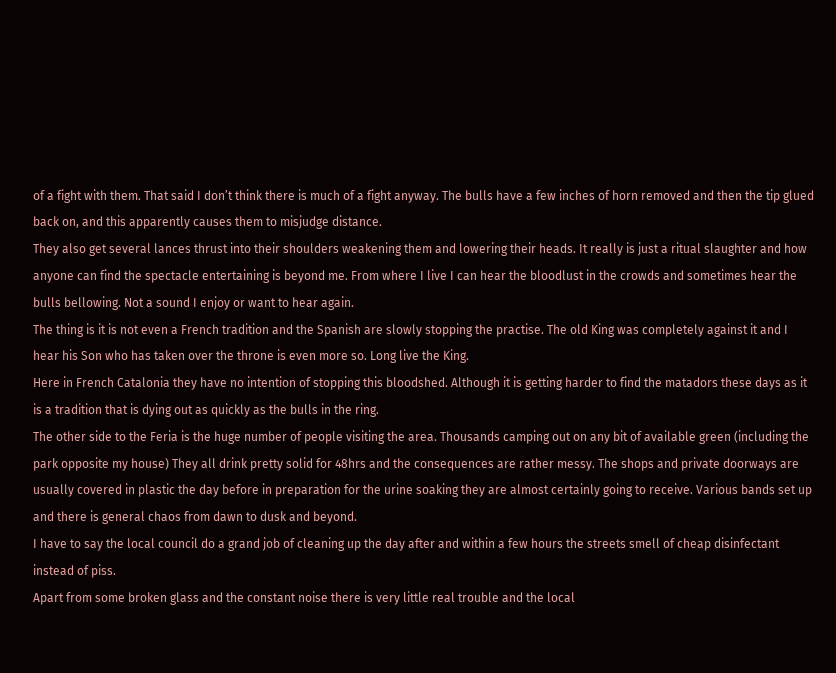of a fight with them. That said I don’t think there is much of a fight anyway. The bulls have a few inches of horn removed and then the tip glued back on, and this apparently causes them to misjudge distance.
They also get several lances thrust into their shoulders weakening them and lowering their heads. It really is just a ritual slaughter and how anyone can find the spectacle entertaining is beyond me. From where I live I can hear the bloodlust in the crowds and sometimes hear the bulls bellowing. Not a sound I enjoy or want to hear again.
The thing is it is not even a French tradition and the Spanish are slowly stopping the practise. The old King was completely against it and I hear his Son who has taken over the throne is even more so. Long live the King.
Here in French Catalonia they have no intention of stopping this bloodshed. Although it is getting harder to find the matadors these days as it is a tradition that is dying out as quickly as the bulls in the ring.
The other side to the Feria is the huge number of people visiting the area. Thousands camping out on any bit of available green (including the park opposite my house) They all drink pretty solid for 48hrs and the consequences are rather messy. The shops and private doorways are usually covered in plastic the day before in preparation for the urine soaking they are almost certainly going to receive. Various bands set up and there is general chaos from dawn to dusk and beyond.
I have to say the local council do a grand job of cleaning up the day after and within a few hours the streets smell of cheap disinfectant instead of piss.
Apart from some broken glass and the constant noise there is very little real trouble and the local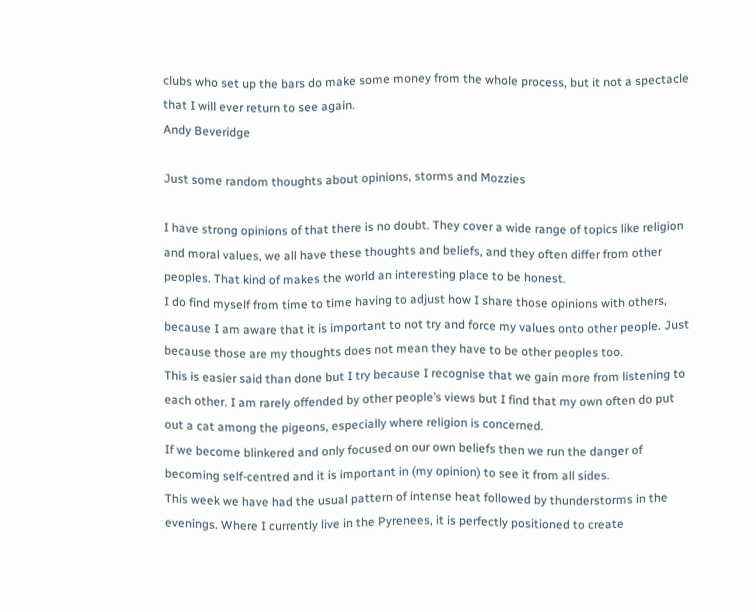clubs who set up the bars do make some money from the whole process, but it not a spectacle that I will ever return to see again.
Andy Beveridge

Just some random thoughts about opinions, storms and Mozzies

I have strong opinions of that there is no doubt. They cover a wide range of topics like religion and moral values, we all have these thoughts and beliefs, and they often differ from other peoples. That kind of makes the world an interesting place to be honest.
I do find myself from time to time having to adjust how I share those opinions with others, because I am aware that it is important to not try and force my values onto other people. Just because those are my thoughts does not mean they have to be other peoples too.
This is easier said than done but I try because I recognise that we gain more from listening to each other. I am rarely offended by other people’s views but I find that my own often do put out a cat among the pigeons, especially where religion is concerned.
If we become blinkered and only focused on our own beliefs then we run the danger of becoming self-centred and it is important in (my opinion) to see it from all sides.
This week we have had the usual pattern of intense heat followed by thunderstorms in the evenings. Where I currently live in the Pyrenees, it is perfectly positioned to create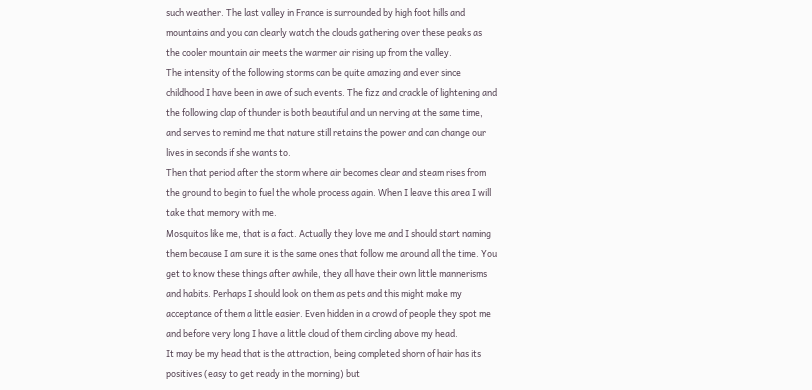such weather. The last valley in France is surrounded by high foot hills and mountains and you can clearly watch the clouds gathering over these peaks as the cooler mountain air meets the warmer air rising up from the valley.
The intensity of the following storms can be quite amazing and ever since childhood I have been in awe of such events. The fizz and crackle of lightening and the following clap of thunder is both beautiful and un nerving at the same time, and serves to remind me that nature still retains the power and can change our lives in seconds if she wants to.
Then that period after the storm where air becomes clear and steam rises from the ground to begin to fuel the whole process again. When I leave this area I will take that memory with me.
Mosquitos like me, that is a fact. Actually they love me and I should start naming them because I am sure it is the same ones that follow me around all the time. You get to know these things after awhile, they all have their own little mannerisms and habits. Perhaps I should look on them as pets and this might make my acceptance of them a little easier. Even hidden in a crowd of people they spot me and before very long I have a little cloud of them circling above my head.
It may be my head that is the attraction, being completed shorn of hair has its positives (easy to get ready in the morning) but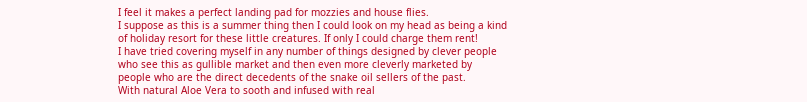I feel it makes a perfect landing pad for mozzies and house flies.
I suppose as this is a summer thing then I could look on my head as being a kind of holiday resort for these little creatures. If only I could charge them rent!
I have tried covering myself in any number of things designed by clever people who see this as gullible market and then even more cleverly marketed by people who are the direct decedents of the snake oil sellers of the past.
With natural Aloe Vera to sooth and infused with real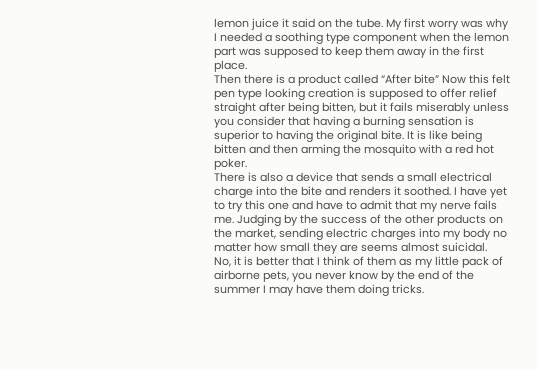lemon juice it said on the tube. My first worry was why I needed a soothing type component when the lemon part was supposed to keep them away in the first place.
Then there is a product called “After bite” Now this felt pen type looking creation is supposed to offer relief straight after being bitten, but it fails miserably unless you consider that having a burning sensation is superior to having the original bite. It is like being bitten and then arming the mosquito with a red hot poker.
There is also a device that sends a small electrical charge into the bite and renders it soothed. I have yet to try this one and have to admit that my nerve fails me. Judging by the success of the other products on the market, sending electric charges into my body no matter how small they are seems almost suicidal.
No, it is better that I think of them as my little pack of airborne pets, you never know by the end of the summer I may have them doing tricks.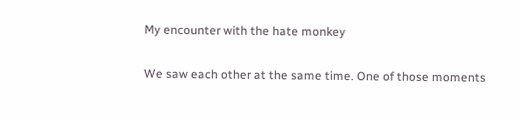My encounter with the hate monkey

We saw each other at the same time. One of those moments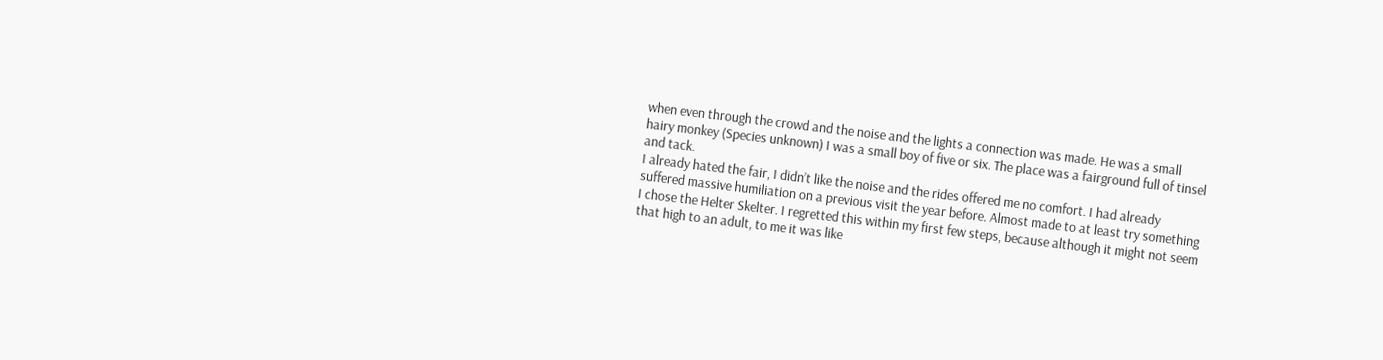when even through the crowd and the noise and the lights a connection was made. He was a small hairy monkey (Species unknown) I was a small boy of five or six. The place was a fairground full of tinsel and tack.
I already hated the fair, I didn’t like the noise and the rides offered me no comfort. I had already suffered massive humiliation on a previous visit the year before. Almost made to at least try something I chose the Helter Skelter. I regretted this within my first few steps, because although it might not seem that high to an adult, to me it was like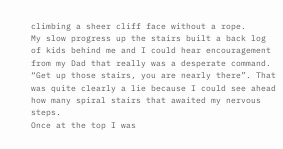climbing a sheer cliff face without a rope.
My slow progress up the stairs built a back log of kids behind me and I could hear encouragement from my Dad that really was a desperate command. “Get up those stairs, you are nearly there”. That was quite clearly a lie because I could see ahead how many spiral stairs that awaited my nervous steps.
Once at the top I was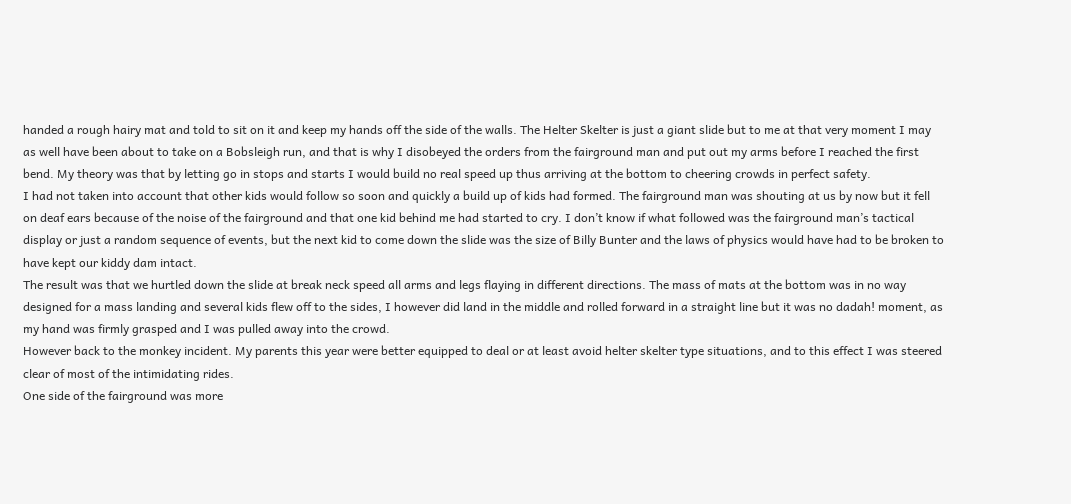handed a rough hairy mat and told to sit on it and keep my hands off the side of the walls. The Helter Skelter is just a giant slide but to me at that very moment I may as well have been about to take on a Bobsleigh run, and that is why I disobeyed the orders from the fairground man and put out my arms before I reached the first bend. My theory was that by letting go in stops and starts I would build no real speed up thus arriving at the bottom to cheering crowds in perfect safety.
I had not taken into account that other kids would follow so soon and quickly a build up of kids had formed. The fairground man was shouting at us by now but it fell on deaf ears because of the noise of the fairground and that one kid behind me had started to cry. I don’t know if what followed was the fairground man’s tactical display or just a random sequence of events, but the next kid to come down the slide was the size of Billy Bunter and the laws of physics would have had to be broken to have kept our kiddy dam intact.
The result was that we hurtled down the slide at break neck speed all arms and legs flaying in different directions. The mass of mats at the bottom was in no way designed for a mass landing and several kids flew off to the sides, I however did land in the middle and rolled forward in a straight line but it was no dadah! moment, as my hand was firmly grasped and I was pulled away into the crowd.
However back to the monkey incident. My parents this year were better equipped to deal or at least avoid helter skelter type situations, and to this effect I was steered clear of most of the intimidating rides.
One side of the fairground was more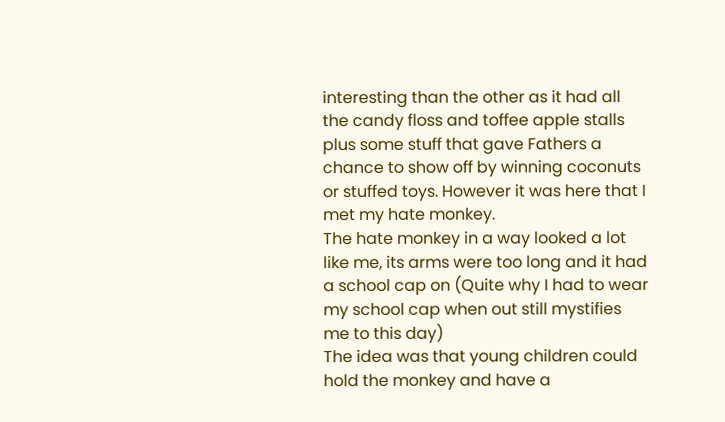interesting than the other as it had all the candy floss and toffee apple stalls plus some stuff that gave Fathers a chance to show off by winning coconuts or stuffed toys. However it was here that I met my hate monkey.
The hate monkey in a way looked a lot like me, its arms were too long and it had a school cap on (Quite why I had to wear my school cap when out still mystifies me to this day)
The idea was that young children could hold the monkey and have a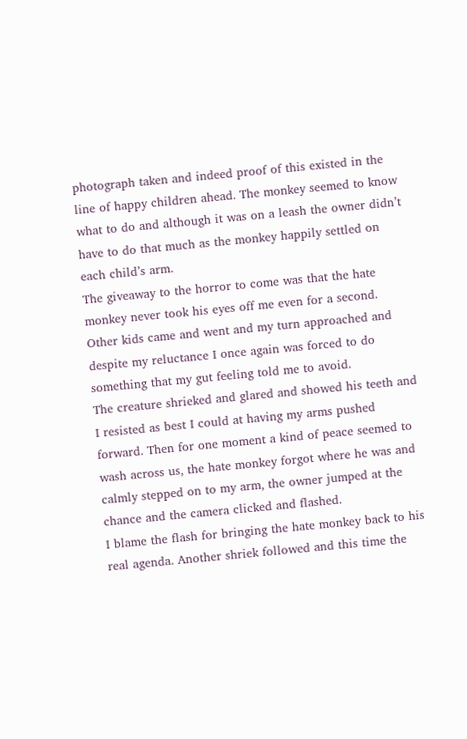photograph taken and indeed proof of this existed in the line of happy children ahead. The monkey seemed to know what to do and although it was on a leash the owner didn’t have to do that much as the monkey happily settled on each child’s arm.
The giveaway to the horror to come was that the hate monkey never took his eyes off me even for a second. Other kids came and went and my turn approached and despite my reluctance I once again was forced to do something that my gut feeling told me to avoid.
The creature shrieked and glared and showed his teeth and I resisted as best I could at having my arms pushed forward. Then for one moment a kind of peace seemed to wash across us, the hate monkey forgot where he was and calmly stepped on to my arm, the owner jumped at the chance and the camera clicked and flashed.
I blame the flash for bringing the hate monkey back to his real agenda. Another shriek followed and this time the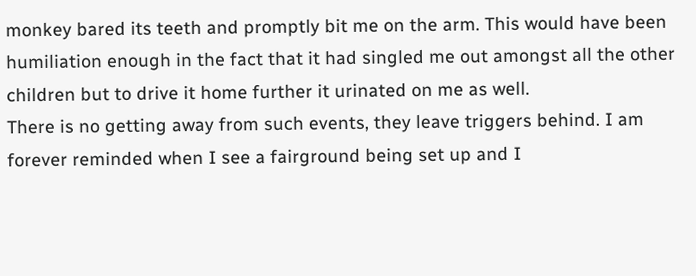monkey bared its teeth and promptly bit me on the arm. This would have been humiliation enough in the fact that it had singled me out amongst all the other children but to drive it home further it urinated on me as well.
There is no getting away from such events, they leave triggers behind. I am forever reminded when I see a fairground being set up and I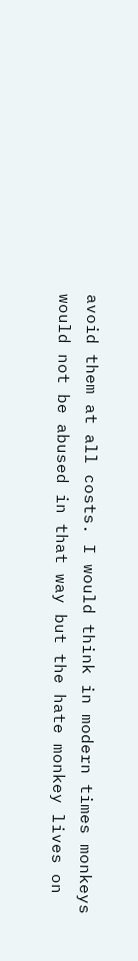avoid them at all costs. I would think in modern times monkeys would not be abused in that way but the hate monkey lives on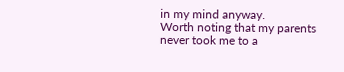in my mind anyway.
Worth noting that my parents never took me to a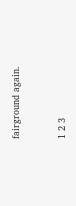fairground again.


1 2 3